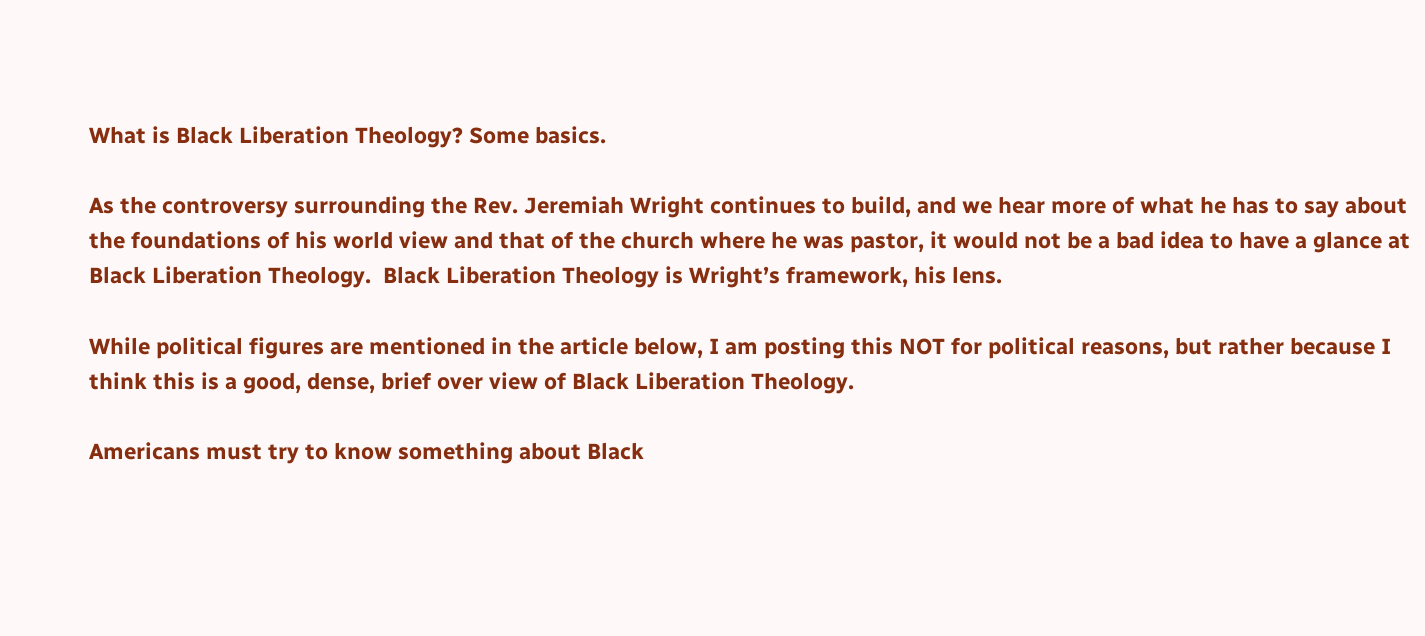What is Black Liberation Theology? Some basics.

As the controversy surrounding the Rev. Jeremiah Wright continues to build, and we hear more of what he has to say about the foundations of his world view and that of the church where he was pastor, it would not be a bad idea to have a glance at Black Liberation Theology.  Black Liberation Theology is Wright’s framework, his lens.

While political figures are mentioned in the article below, I am posting this NOT for political reasons, but rather because I think this is a good, dense, brief over view of Black Liberation Theology.

Americans must try to know something about Black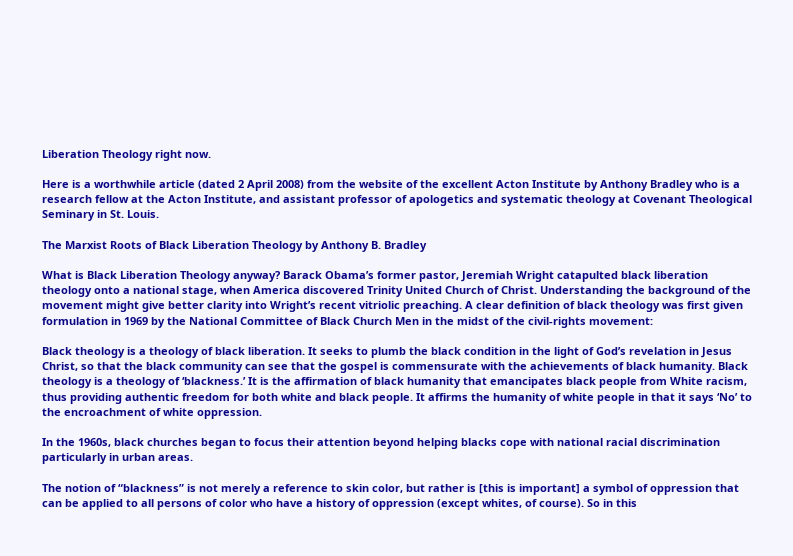Liberation Theology right now.

Here is a worthwhile article (dated 2 April 2008) from the website of the excellent Acton Institute by Anthony Bradley who is a research fellow at the Acton Institute, and assistant professor of apologetics and systematic theology at Covenant Theological Seminary in St. Louis.

The Marxist Roots of Black Liberation Theology by Anthony B. Bradley

What is Black Liberation Theology anyway? Barack Obama’s former pastor, Jeremiah Wright catapulted black liberation theology onto a national stage, when America discovered Trinity United Church of Christ. Understanding the background of the movement might give better clarity into Wright’s recent vitriolic preaching. A clear definition of black theology was first given formulation in 1969 by the National Committee of Black Church Men in the midst of the civil-rights movement:

Black theology is a theology of black liberation. It seeks to plumb the black condition in the light of God’s revelation in Jesus Christ, so that the black community can see that the gospel is commensurate with the achievements of black humanity. Black theology is a theology of ‘blackness.’ It is the affirmation of black humanity that emancipates black people from White racism, thus providing authentic freedom for both white and black people. It affirms the humanity of white people in that it says ‘No’ to the encroachment of white oppression.

In the 1960s, black churches began to focus their attention beyond helping blacks cope with national racial discrimination particularly in urban areas.

The notion of “blackness” is not merely a reference to skin color, but rather is [this is important] a symbol of oppression that can be applied to all persons of color who have a history of oppression (except whites, of course). So in this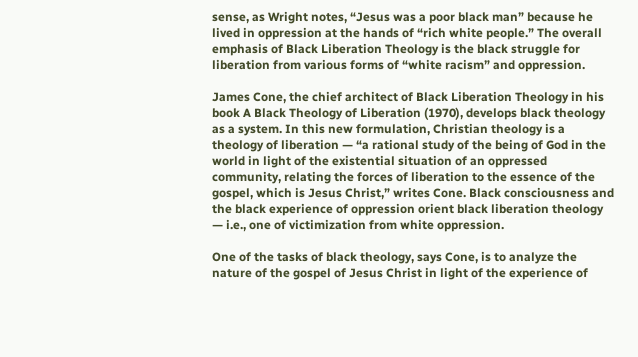sense, as Wright notes, “Jesus was a poor black man” because he lived in oppression at the hands of “rich white people.” The overall emphasis of Black Liberation Theology is the black struggle for liberation from various forms of “white racism” and oppression.

James Cone, the chief architect of Black Liberation Theology in his book A Black Theology of Liberation (1970), develops black theology as a system. In this new formulation, Christian theology is a theology of liberation — “a rational study of the being of God in the world in light of the existential situation of an oppressed community, relating the forces of liberation to the essence of the gospel, which is Jesus Christ,” writes Cone. Black consciousness and the black experience of oppression orient black liberation theology — i.e., one of victimization from white oppression.

One of the tasks of black theology, says Cone, is to analyze the nature of the gospel of Jesus Christ in light of the experience of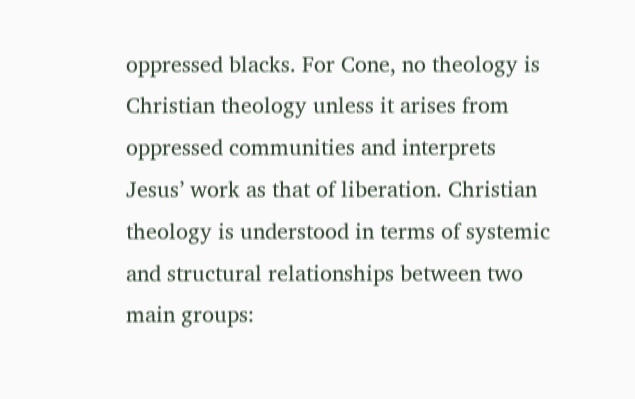oppressed blacks. For Cone, no theology is Christian theology unless it arises from oppressed communities and interprets Jesus’ work as that of liberation. Christian theology is understood in terms of systemic and structural relationships between two main groups: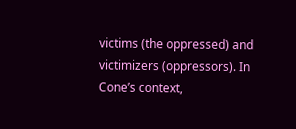victims (the oppressed) and victimizers (oppressors). In Cone’s context,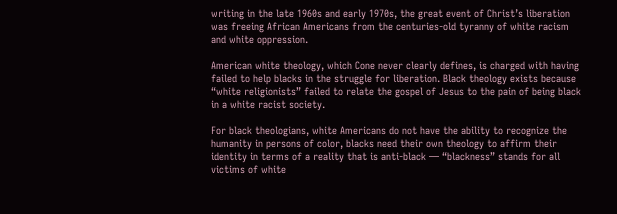writing in the late 1960s and early 1970s, the great event of Christ’s liberation was freeing African Americans from the centuries-old tyranny of white racism and white oppression.

American white theology, which Cone never clearly defines, is charged with having failed to help blacks in the struggle for liberation. Black theology exists because “white religionists” failed to relate the gospel of Jesus to the pain of being black in a white racist society.

For black theologians, white Americans do not have the ability to recognize the humanity in persons of color, blacks need their own theology to affirm their identity in terms of a reality that is anti-black — “blackness” stands for all victims of white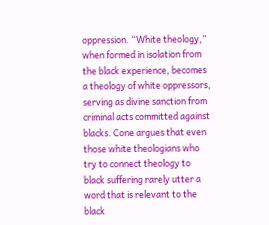oppression. “White theology,” when formed in isolation from the black experience, becomes a theology of white oppressors, serving as divine sanction from criminal acts committed against blacks. Cone argues that even those white theologians who try to connect theology to black suffering rarely utter a word that is relevant to the black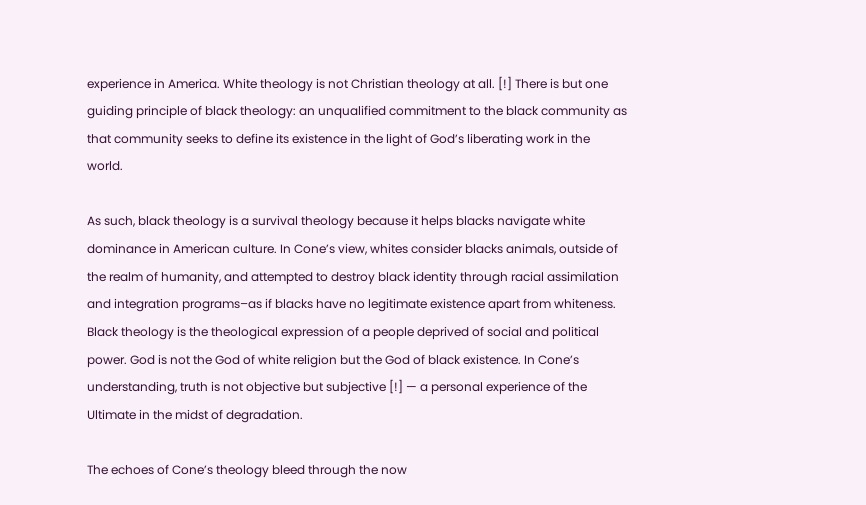experience in America. White theology is not Christian theology at all. [!] There is but one guiding principle of black theology: an unqualified commitment to the black community as that community seeks to define its existence in the light of God’s liberating work in the world.

As such, black theology is a survival theology because it helps blacks navigate white dominance in American culture. In Cone’s view, whites consider blacks animals, outside of the realm of humanity, and attempted to destroy black identity through racial assimilation and integration programs–as if blacks have no legitimate existence apart from whiteness. Black theology is the theological expression of a people deprived of social and political power. God is not the God of white religion but the God of black existence. In Cone’s understanding, truth is not objective but subjective [!] — a personal experience of the Ultimate in the midst of degradation.

The echoes of Cone’s theology bleed through the now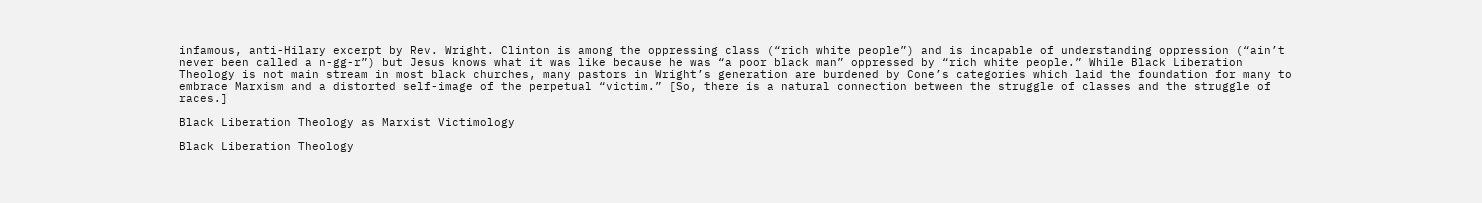infamous, anti-Hilary excerpt by Rev. Wright. Clinton is among the oppressing class (“rich white people”) and is incapable of understanding oppression (“ain’t never been called a n-gg-r”) but Jesus knows what it was like because he was “a poor black man” oppressed by “rich white people.” While Black Liberation Theology is not main stream in most black churches, many pastors in Wright’s generation are burdened by Cone’s categories which laid the foundation for many to embrace Marxism and a distorted self-image of the perpetual “victim.” [So, there is a natural connection between the struggle of classes and the struggle of races.]

Black Liberation Theology as Marxist Victimology

Black Liberation Theology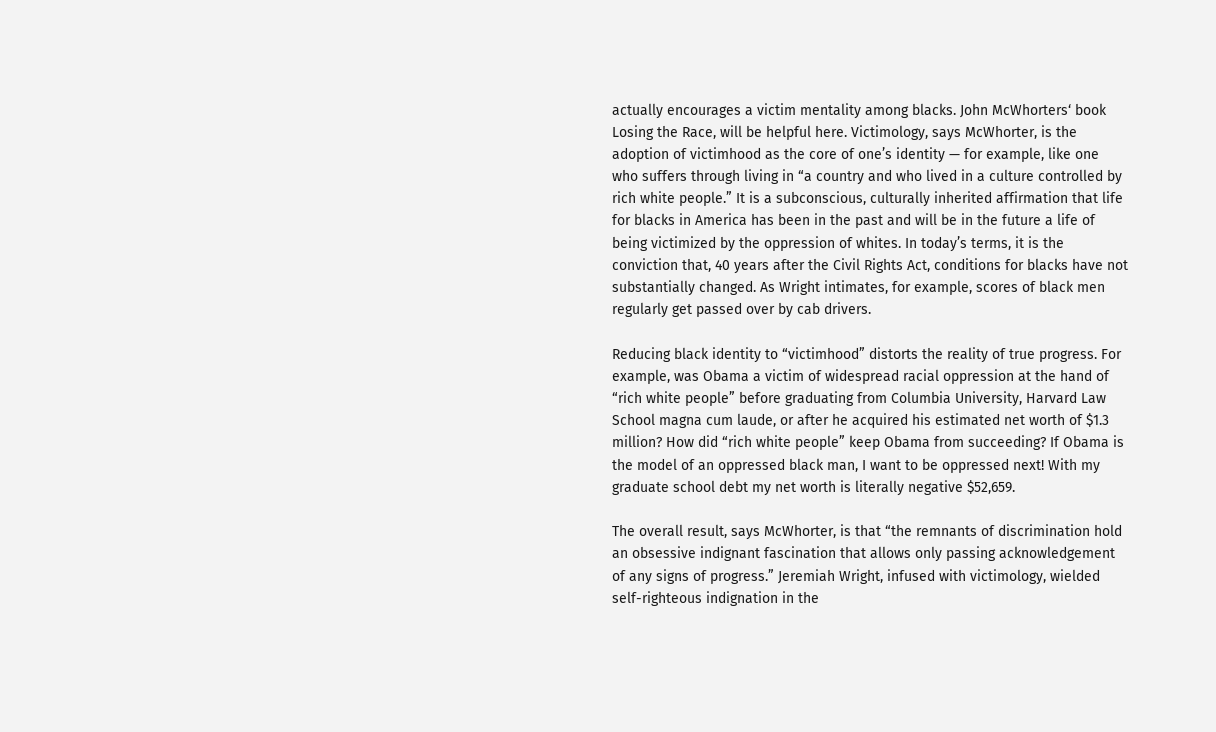actually encourages a victim mentality among blacks. John McWhorters‘ book Losing the Race, will be helpful here. Victimology, says McWhorter, is the adoption of victimhood as the core of one’s identity — for example, like one who suffers through living in “a country and who lived in a culture controlled by rich white people.” It is a subconscious, culturally inherited affirmation that life for blacks in America has been in the past and will be in the future a life of being victimized by the oppression of whites. In today’s terms, it is the conviction that, 40 years after the Civil Rights Act, conditions for blacks have not substantially changed. As Wright intimates, for example, scores of black men regularly get passed over by cab drivers.

Reducing black identity to “victimhood” distorts the reality of true progress. For example, was Obama a victim of widespread racial oppression at the hand of “rich white people” before graduating from Columbia University, Harvard Law School magna cum laude, or after he acquired his estimated net worth of $1.3 million? How did “rich white people” keep Obama from succeeding? If Obama is the model of an oppressed black man, I want to be oppressed next! With my graduate school debt my net worth is literally negative $52,659.

The overall result, says McWhorter, is that “the remnants of discrimination hold an obsessive indignant fascination that allows only passing acknowledgement of any signs of progress.” Jeremiah Wright, infused with victimology, wielded self-righteous indignation in the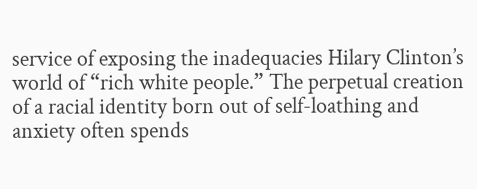service of exposing the inadequacies Hilary Clinton’s world of “rich white people.” The perpetual creation of a racial identity born out of self-loathing and anxiety often spends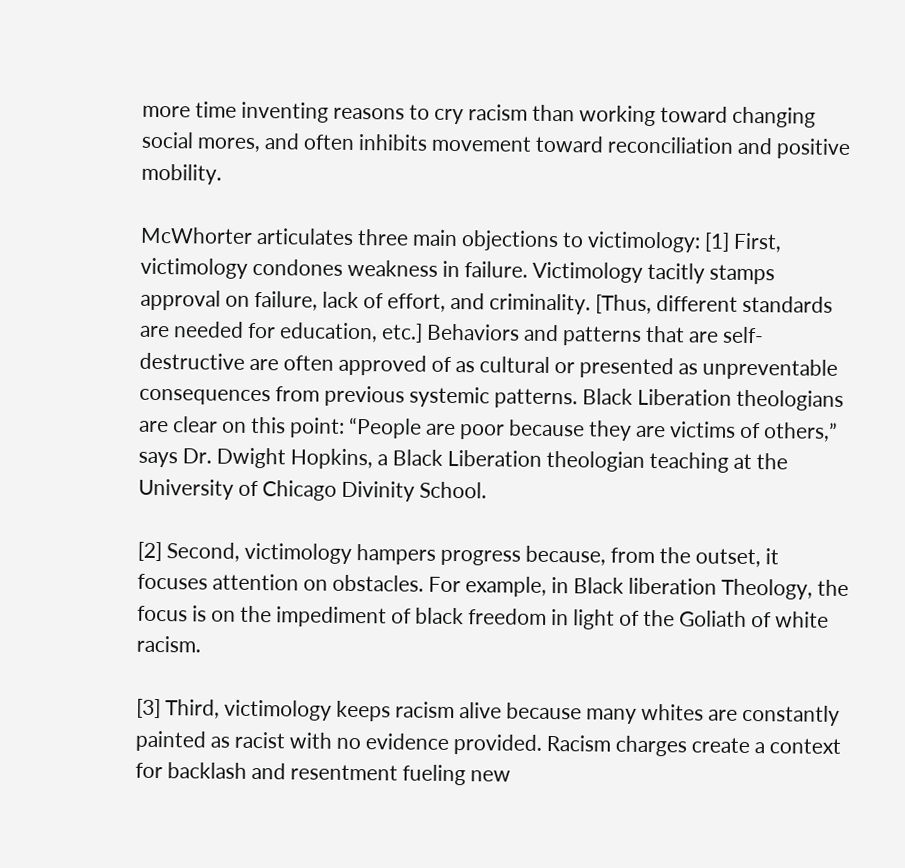more time inventing reasons to cry racism than working toward changing social mores, and often inhibits movement toward reconciliation and positive mobility.

McWhorter articulates three main objections to victimology: [1] First, victimology condones weakness in failure. Victimology tacitly stamps approval on failure, lack of effort, and criminality. [Thus, different standards are needed for education, etc.] Behaviors and patterns that are self-destructive are often approved of as cultural or presented as unpreventable consequences from previous systemic patterns. Black Liberation theologians are clear on this point: “People are poor because they are victims of others,” says Dr. Dwight Hopkins, a Black Liberation theologian teaching at the University of Chicago Divinity School.

[2] Second, victimology hampers progress because, from the outset, it focuses attention on obstacles. For example, in Black liberation Theology, the focus is on the impediment of black freedom in light of the Goliath of white racism.

[3] Third, victimology keeps racism alive because many whites are constantly painted as racist with no evidence provided. Racism charges create a context for backlash and resentment fueling new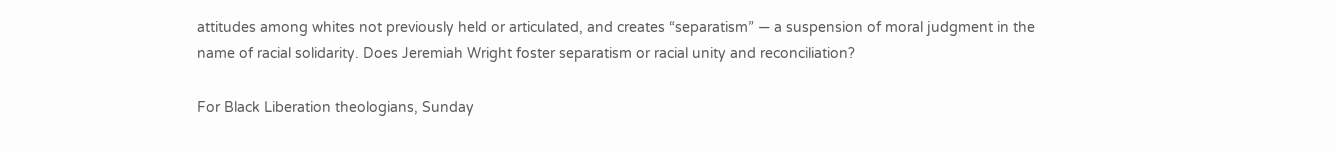attitudes among whites not previously held or articulated, and creates “separatism” — a suspension of moral judgment in the name of racial solidarity. Does Jeremiah Wright foster separatism or racial unity and reconciliation?

For Black Liberation theologians, Sunday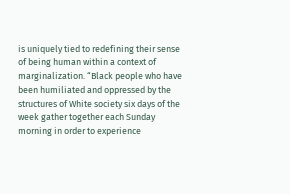is uniquely tied to redefining their sense of being human within a context of marginalization. “Black people who have been humiliated and oppressed by the structures of White society six days of the week gather together each Sunday morning in order to experience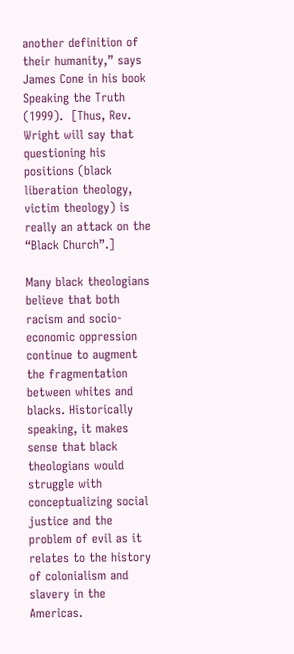another definition of their humanity,” says James Cone in his book Speaking the Truth (1999).  [Thus, Rev. Wright will say that questioning his positions (black liberation theology, victim theology) is really an attack on the “Black Church”.]

Many black theologians believe that both racism and socio-economic oppression continue to augment the fragmentation between whites and blacks. Historically speaking, it makes sense that black theologians would struggle with conceptualizing social justice and the problem of evil as it relates to the history of colonialism and slavery in the Americas.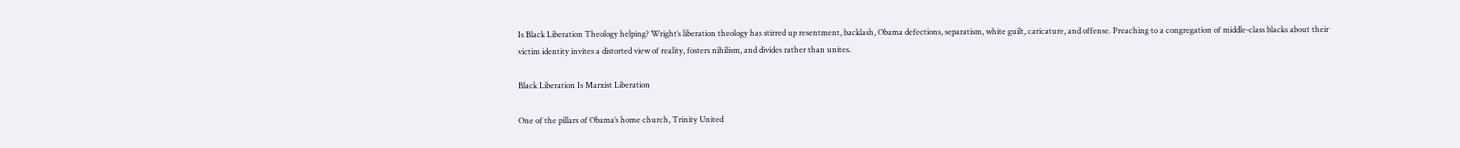Is Black Liberation Theology helping? Wright’s liberation theology has stirred up resentment, backlash, Obama defections, separatism, white guilt, caricature, and offense. Preaching to a congregation of middle-class blacks about their victim identity invites a distorted view of reality, fosters nihilism, and divides rather than unites.

Black Liberation Is Marxist Liberation

One of the pillars of Obama’s home church, Trinity United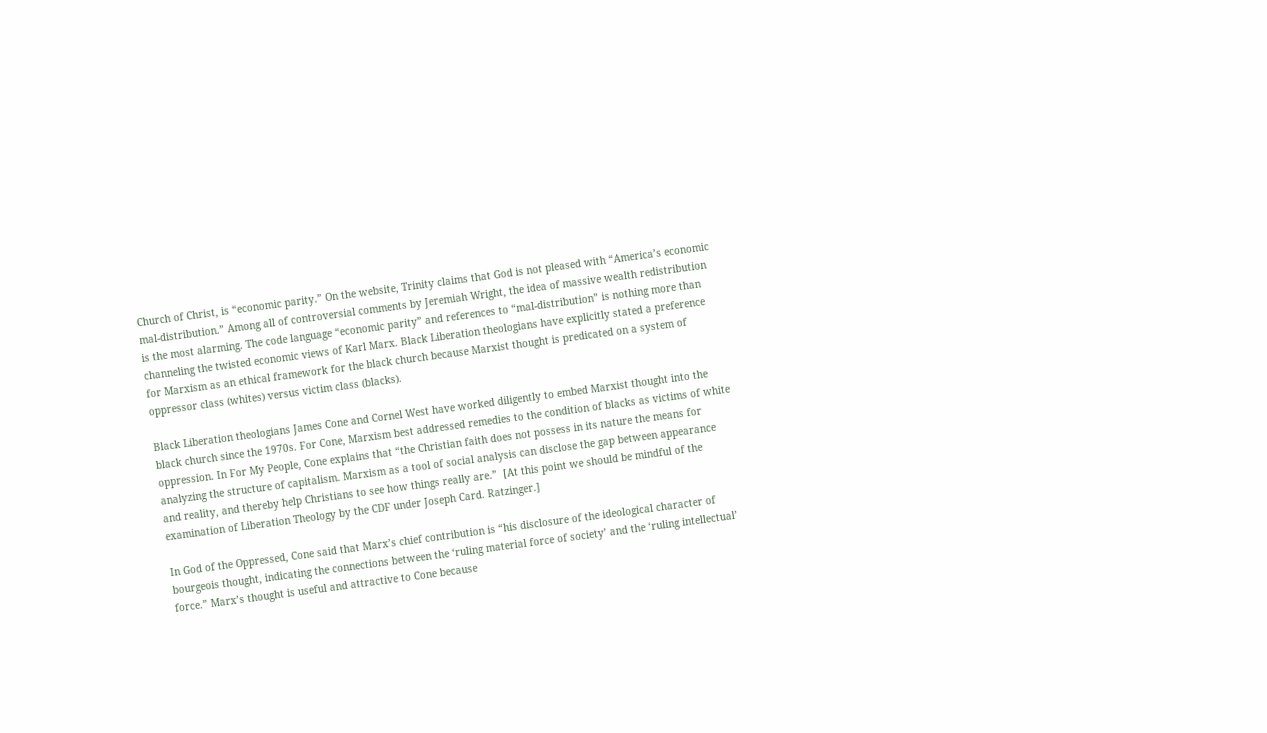Church of Christ, is “economic parity.” On the website, Trinity claims that God is not pleased with “America’s economic mal-distribution.” Among all of controversial comments by Jeremiah Wright, the idea of massive wealth redistribution is the most alarming. The code language “economic parity” and references to “mal-distribution” is nothing more than channeling the twisted economic views of Karl Marx. Black Liberation theologians have explicitly stated a preference for Marxism as an ethical framework for the black church because Marxist thought is predicated on a system of oppressor class (whites) versus victim class (blacks).

Black Liberation theologians James Cone and Cornel West have worked diligently to embed Marxist thought into the black church since the 1970s. For Cone, Marxism best addressed remedies to the condition of blacks as victims of white oppression. In For My People, Cone explains that “the Christian faith does not possess in its nature the means for analyzing the structure of capitalism. Marxism as a tool of social analysis can disclose the gap between appearance and reality, and thereby help Christians to see how things really are.”  [At this point we should be mindful of the examination of Liberation Theology by the CDF under Joseph Card. Ratzinger.]

In God of the Oppressed, Cone said that Marx’s chief contribution is “his disclosure of the ideological character of bourgeois thought, indicating the connections between the ‘ruling material force of society’ and the ‘ruling intellectual’ force.” Marx’s thought is useful and attractive to Cone because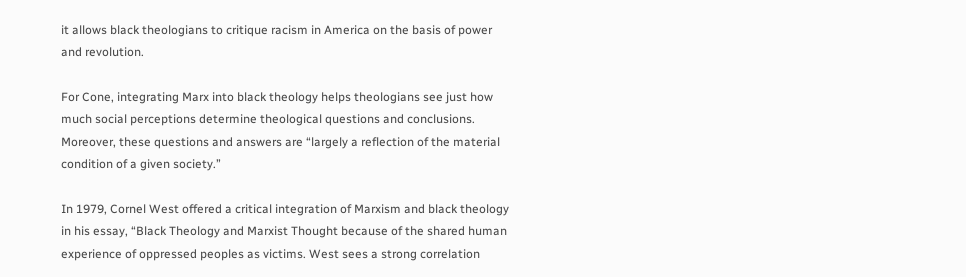it allows black theologians to critique racism in America on the basis of power and revolution.

For Cone, integrating Marx into black theology helps theologians see just how much social perceptions determine theological questions and conclusions. Moreover, these questions and answers are “largely a reflection of the material condition of a given society.”

In 1979, Cornel West offered a critical integration of Marxism and black theology in his essay, “Black Theology and Marxist Thought because of the shared human experience of oppressed peoples as victims. West sees a strong correlation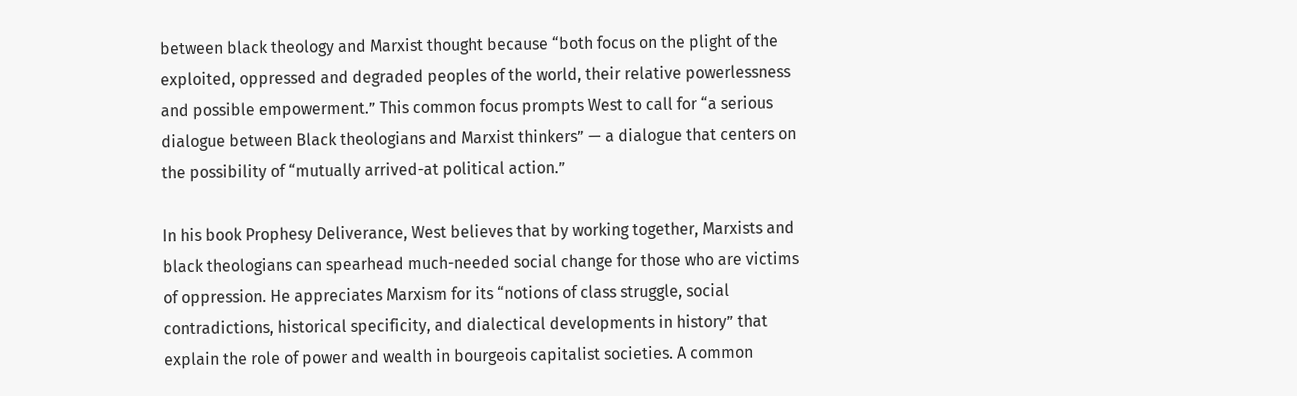between black theology and Marxist thought because “both focus on the plight of the exploited, oppressed and degraded peoples of the world, their relative powerlessness and possible empowerment.” This common focus prompts West to call for “a serious dialogue between Black theologians and Marxist thinkers” — a dialogue that centers on the possibility of “mutually arrived-at political action.”

In his book Prophesy Deliverance, West believes that by working together, Marxists and black theologians can spearhead much-needed social change for those who are victims of oppression. He appreciates Marxism for its “notions of class struggle, social contradictions, historical specificity, and dialectical developments in history” that explain the role of power and wealth in bourgeois capitalist societies. A common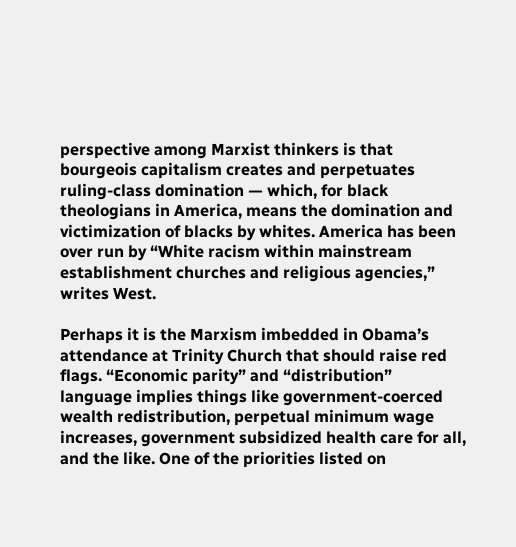perspective among Marxist thinkers is that bourgeois capitalism creates and perpetuates ruling-class domination — which, for black theologians in America, means the domination and victimization of blacks by whites. America has been over run by “White racism within mainstream establishment churches and religious agencies,” writes West.

Perhaps it is the Marxism imbedded in Obama’s attendance at Trinity Church that should raise red flags. “Economic parity” and “distribution” language implies things like government-coerced wealth redistribution, perpetual minimum wage increases, government subsidized health care for all, and the like. One of the priorities listed on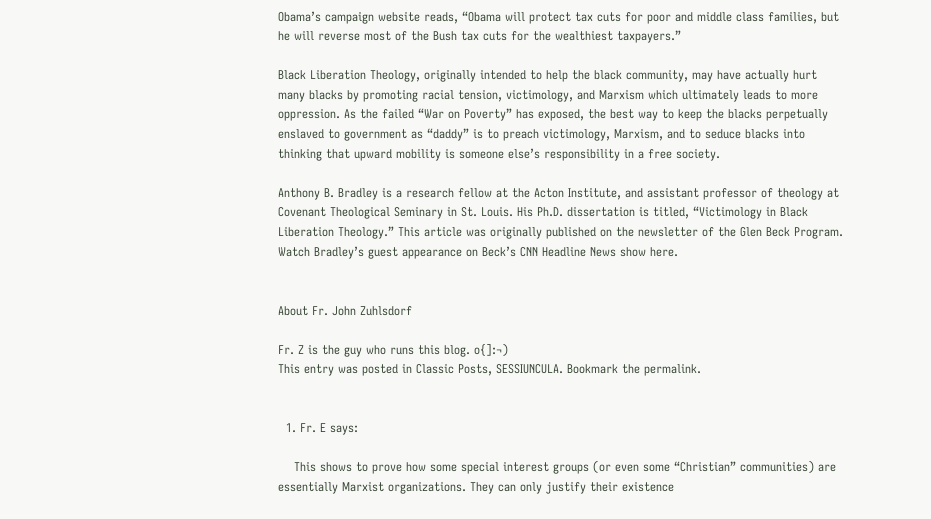Obama’s campaign website reads, “Obama will protect tax cuts for poor and middle class families, but he will reverse most of the Bush tax cuts for the wealthiest taxpayers.”

Black Liberation Theology, originally intended to help the black community, may have actually hurt many blacks by promoting racial tension, victimology, and Marxism which ultimately leads to more oppression. As the failed “War on Poverty” has exposed, the best way to keep the blacks perpetually enslaved to government as “daddy” is to preach victimology, Marxism, and to seduce blacks into thinking that upward mobility is someone else’s responsibility in a free society.

Anthony B. Bradley is a research fellow at the Acton Institute, and assistant professor of theology at Covenant Theological Seminary in St. Louis. His Ph.D. dissertation is titled, “Victimology in Black Liberation Theology.” This article was originally published on the newsletter of the Glen Beck Program. Watch Bradley’s guest appearance on Beck’s CNN Headline News show here.


About Fr. John Zuhlsdorf

Fr. Z is the guy who runs this blog. o{]:¬)
This entry was posted in Classic Posts, SESSIUNCULA. Bookmark the permalink.


  1. Fr. E says:

    This shows to prove how some special interest groups (or even some “Christian” communities) are essentially Marxist organizations. They can only justify their existence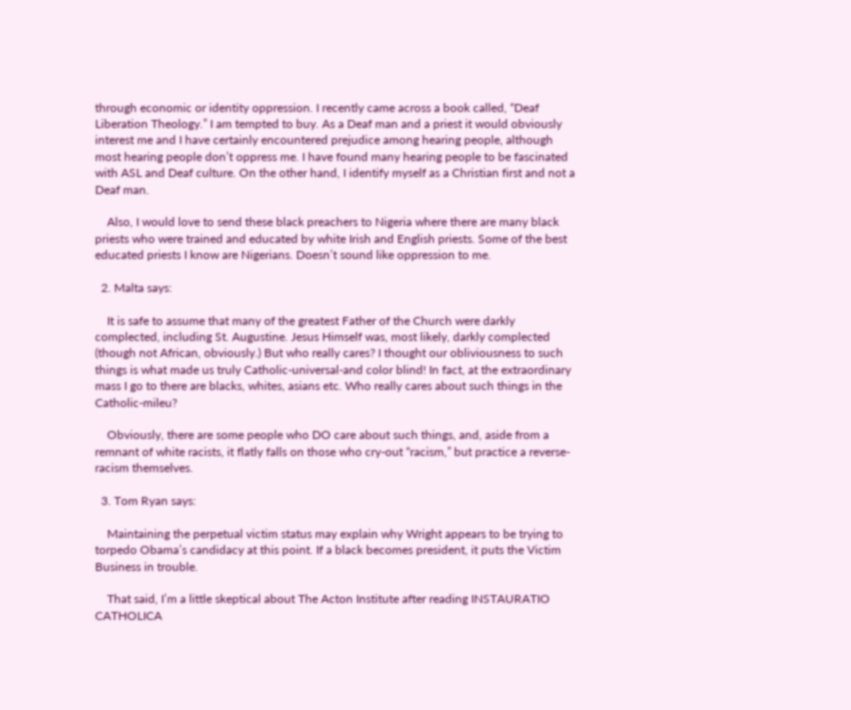through economic or identity oppression. I recently came across a book called, “Deaf Liberation Theology.” I am tempted to buy. As a Deaf man and a priest it would obviously interest me and I have certainly encountered prejudice among hearing people, although most hearing people don’t oppress me. I have found many hearing people to be fascinated with ASL and Deaf culture. On the other hand, I identify myself as a Christian first and not a Deaf man.

    Also, I would love to send these black preachers to Nigeria where there are many black priests who were trained and educated by white Irish and English priests. Some of the best educated priests I know are Nigerians. Doesn’t sound like oppression to me.

  2. Malta says:

    It is safe to assume that many of the greatest Father of the Church were darkly complected, including St. Augustine. Jesus Himself was, most likely, darkly complected (though not African, obviously.) But who really cares? I thought our obliviousness to such things is what made us truly Catholic-universal-and color blind! In fact, at the extraordinary mass I go to there are blacks, whites, asians etc. Who really cares about such things in the Catholic-mileu?

    Obviously, there are some people who DO care about such things, and, aside from a remnant of white racists, it flatly falls on those who cry-out “racism,” but practice a reverse-racism themselves.

  3. Tom Ryan says:

    Maintaining the perpetual victim status may explain why Wright appears to be trying to torpedo Obama’s candidacy at this point. If a black becomes president, it puts the Victim Business in trouble.

    That said, I’m a little skeptical about The Acton Institute after reading INSTAURATIO CATHOLICA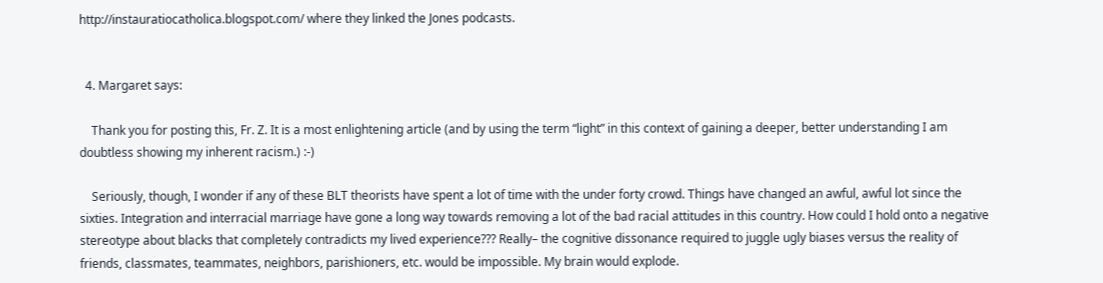http://instauratiocatholica.blogspot.com/ where they linked the Jones podcasts.


  4. Margaret says:

    Thank you for posting this, Fr. Z. It is a most enlightening article (and by using the term “light” in this context of gaining a deeper, better understanding I am doubtless showing my inherent racism.) :-)

    Seriously, though, I wonder if any of these BLT theorists have spent a lot of time with the under forty crowd. Things have changed an awful, awful lot since the sixties. Integration and interracial marriage have gone a long way towards removing a lot of the bad racial attitudes in this country. How could I hold onto a negative stereotype about blacks that completely contradicts my lived experience??? Really– the cognitive dissonance required to juggle ugly biases versus the reality of friends, classmates, teammates, neighbors, parishioners, etc. would be impossible. My brain would explode.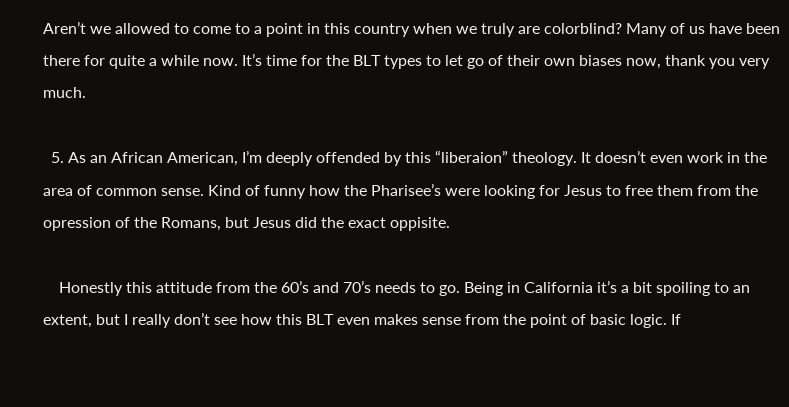Aren’t we allowed to come to a point in this country when we truly are colorblind? Many of us have been there for quite a while now. It’s time for the BLT types to let go of their own biases now, thank you very much.

  5. As an African American, I’m deeply offended by this “liberaion” theology. It doesn’t even work in the area of common sense. Kind of funny how the Pharisee’s were looking for Jesus to free them from the opression of the Romans, but Jesus did the exact oppisite.

    Honestly this attitude from the 60’s and 70’s needs to go. Being in California it’s a bit spoiling to an extent, but I really don’t see how this BLT even makes sense from the point of basic logic. If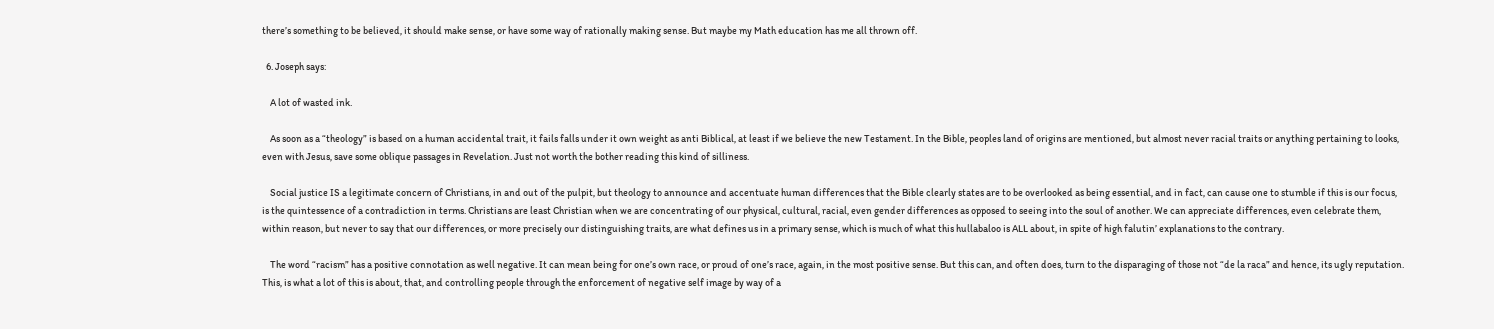there’s something to be believed, it should make sense, or have some way of rationally making sense. But maybe my Math education has me all thrown off.

  6. Joseph says:

    A lot of wasted ink.

    As soon as a “theology” is based on a human accidental trait, it fails falls under it own weight as anti Biblical, at least if we believe the new Testament. In the Bible, peoples land of origins are mentioned, but almost never racial traits or anything pertaining to looks, even with Jesus, save some oblique passages in Revelation. Just not worth the bother reading this kind of silliness.

    Social justice IS a legitimate concern of Christians, in and out of the pulpit, but theology to announce and accentuate human differences that the Bible clearly states are to be overlooked as being essential, and in fact, can cause one to stumble if this is our focus, is the quintessence of a contradiction in terms. Christians are least Christian when we are concentrating of our physical, cultural, racial, even gender differences as opposed to seeing into the soul of another. We can appreciate differences, even celebrate them, within reason, but never to say that our differences, or more precisely our distinguishing traits, are what defines us in a primary sense, which is much of what this hullabaloo is ALL about, in spite of high falutin’ explanations to the contrary.

    The word “racism” has a positive connotation as well negative. It can mean being for one’s own race, or proud of one’s race, again, in the most positive sense. But this can, and often does, turn to the disparaging of those not “de la raca” and hence, its ugly reputation. This, is what a lot of this is about, that, and controlling people through the enforcement of negative self image by way of a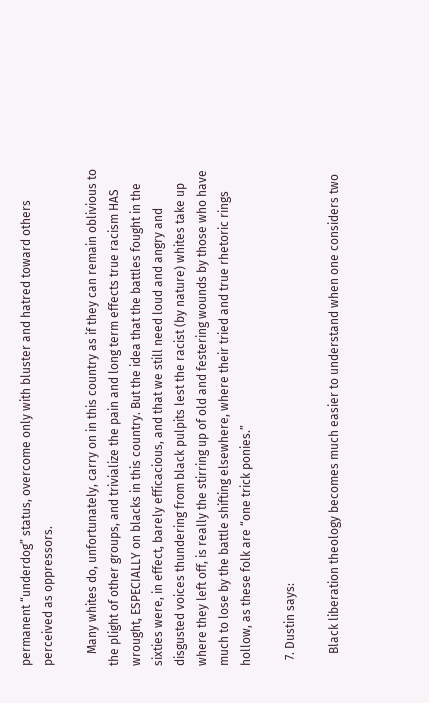permanent “underdog” status, overcome only with bluster and hatred toward others perceived as oppressors.

    Many whites do, unfortunately, carry on in this country as if they can remain oblivious to the plight of other groups, and trivialize the pain and long term effects true racism HAS wrought, ESPECIALLY on blacks in this country. But the idea that the battles fought in the sixties were, in effect, barely efficacious, and that we still need loud and angry and disgusted voices thundering from black pulpits lest the racist (by nature) whites take up where they left off, is really the stirring up of old and festering wounds by those who have much to lose by the battle shifting elsewhere, where their tried and true rhetoric rings hollow, as these folk are “one trick ponies.”

  7. Dustin says:

    Black liberation theology becomes much easier to understand when one considers two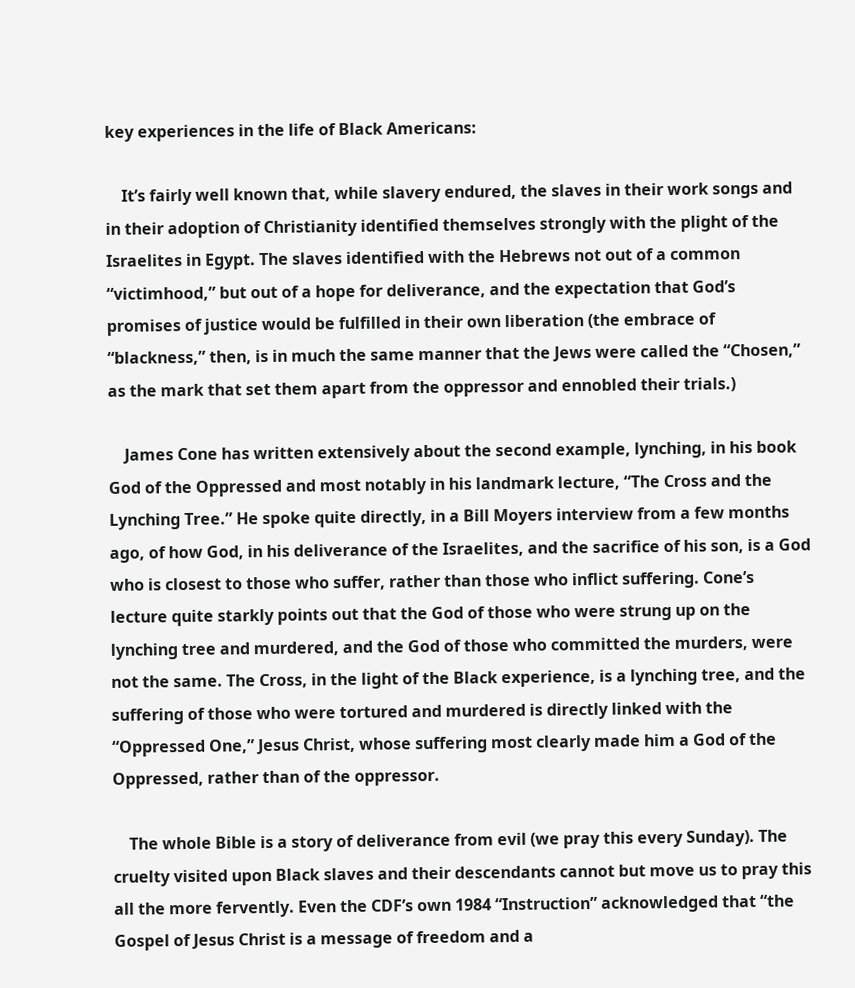key experiences in the life of Black Americans:

    It’s fairly well known that, while slavery endured, the slaves in their work songs and in their adoption of Christianity identified themselves strongly with the plight of the Israelites in Egypt. The slaves identified with the Hebrews not out of a common “victimhood,” but out of a hope for deliverance, and the expectation that God’s promises of justice would be fulfilled in their own liberation (the embrace of “blackness,” then, is in much the same manner that the Jews were called the “Chosen,” as the mark that set them apart from the oppressor and ennobled their trials.)

    James Cone has written extensively about the second example, lynching, in his book God of the Oppressed and most notably in his landmark lecture, “The Cross and the Lynching Tree.” He spoke quite directly, in a Bill Moyers interview from a few months ago, of how God, in his deliverance of the Israelites, and the sacrifice of his son, is a God who is closest to those who suffer, rather than those who inflict suffering. Cone’s lecture quite starkly points out that the God of those who were strung up on the lynching tree and murdered, and the God of those who committed the murders, were not the same. The Cross, in the light of the Black experience, is a lynching tree, and the suffering of those who were tortured and murdered is directly linked with the “Oppressed One,” Jesus Christ, whose suffering most clearly made him a God of the Oppressed, rather than of the oppressor.

    The whole Bible is a story of deliverance from evil (we pray this every Sunday). The cruelty visited upon Black slaves and their descendants cannot but move us to pray this all the more fervently. Even the CDF’s own 1984 “Instruction” acknowledged that “the Gospel of Jesus Christ is a message of freedom and a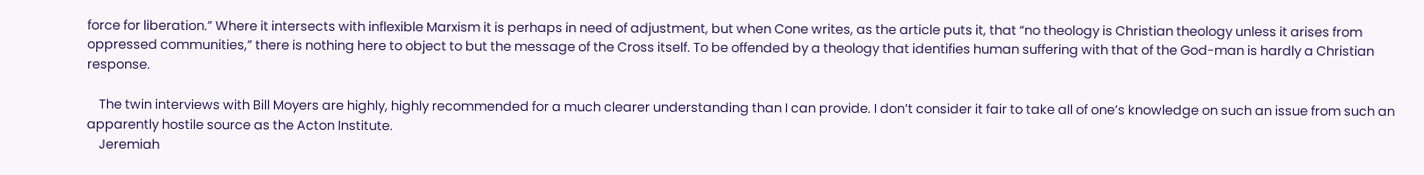force for liberation.” Where it intersects with inflexible Marxism it is perhaps in need of adjustment, but when Cone writes, as the article puts it, that “no theology is Christian theology unless it arises from oppressed communities,” there is nothing here to object to but the message of the Cross itself. To be offended by a theology that identifies human suffering with that of the God-man is hardly a Christian response.

    The twin interviews with Bill Moyers are highly, highly recommended for a much clearer understanding than I can provide. I don’t consider it fair to take all of one’s knowledge on such an issue from such an apparently hostile source as the Acton Institute.
    Jeremiah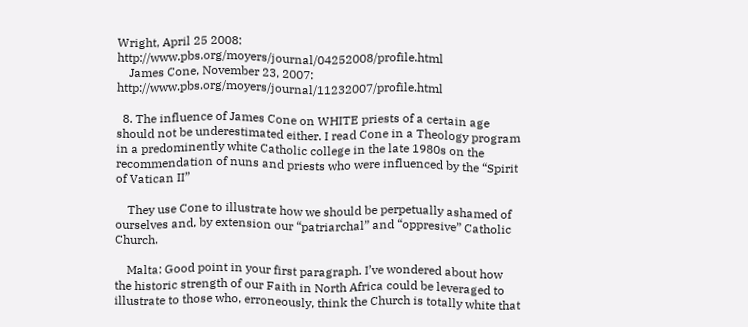Wright, April 25 2008: http://www.pbs.org/moyers/journal/04252008/profile.html
    James Cone, November 23, 2007: http://www.pbs.org/moyers/journal/11232007/profile.html

  8. The influence of James Cone on WHITE priests of a certain age should not be underestimated either. I read Cone in a Theology program in a predominently white Catholic college in the late 1980s on the recommendation of nuns and priests who were influenced by the “Spirit of Vatican II”

    They use Cone to illustrate how we should be perpetually ashamed of ourselves and, by extension our “patriarchal” and “oppresive” Catholic Church.

    Malta: Good point in your first paragraph. I’ve wondered about how the historic strength of our Faith in North Africa could be leveraged to illustrate to those who, erroneously, think the Church is totally white that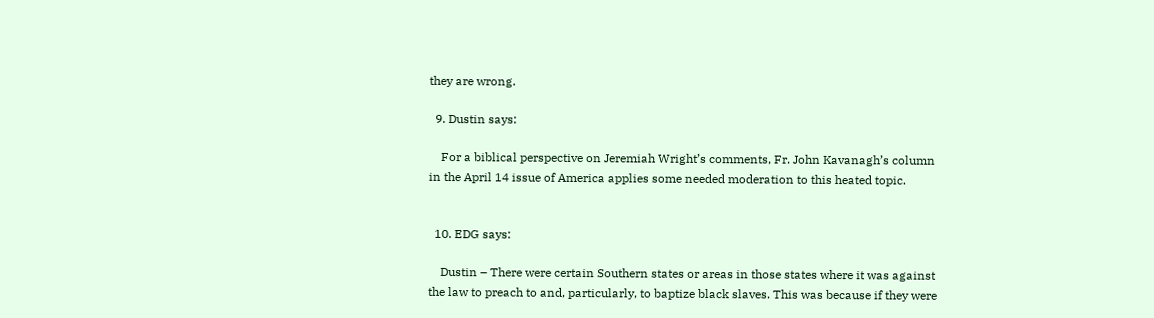they are wrong.

  9. Dustin says:

    For a biblical perspective on Jeremiah Wright’s comments, Fr. John Kavanagh’s column in the April 14 issue of America applies some needed moderation to this heated topic.


  10. EDG says:

    Dustin – There were certain Southern states or areas in those states where it was against the law to preach to and, particularly, to baptize black slaves. This was because if they were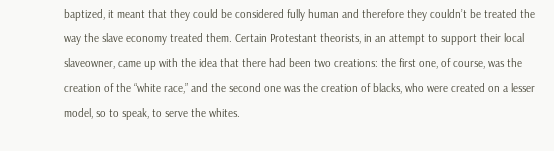baptized, it meant that they could be considered fully human and therefore they couldn’t be treated the way the slave economy treated them. Certain Protestant theorists, in an attempt to support their local slaveowner, came up with the idea that there had been two creations: the first one, of course, was the creation of the “white race,” and the second one was the creation of blacks, who were created on a lesser model, so to speak, to serve the whites.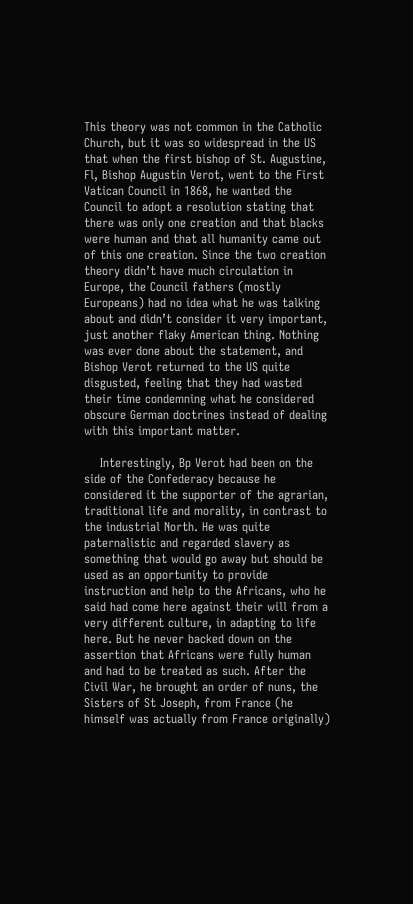This theory was not common in the Catholic Church, but it was so widespread in the US that when the first bishop of St. Augustine, Fl, Bishop Augustin Verot, went to the First Vatican Council in 1868, he wanted the Council to adopt a resolution stating that there was only one creation and that blacks were human and that all humanity came out of this one creation. Since the two creation theory didn’t have much circulation in Europe, the Council fathers (mostly Europeans) had no idea what he was talking about and didn’t consider it very important, just another flaky American thing. Nothing was ever done about the statement, and Bishop Verot returned to the US quite disgusted, feeling that they had wasted their time condemning what he considered obscure German doctrines instead of dealing with this important matter.

    Interestingly, Bp Verot had been on the side of the Confederacy because he considered it the supporter of the agrarian, traditional life and morality, in contrast to the industrial North. He was quite paternalistic and regarded slavery as something that would go away but should be used as an opportunity to provide instruction and help to the Africans, who he said had come here against their will from a very different culture, in adapting to life here. But he never backed down on the assertion that Africans were fully human and had to be treated as such. After the Civil War, he brought an order of nuns, the Sisters of St Joseph, from France (he himself was actually from France originally)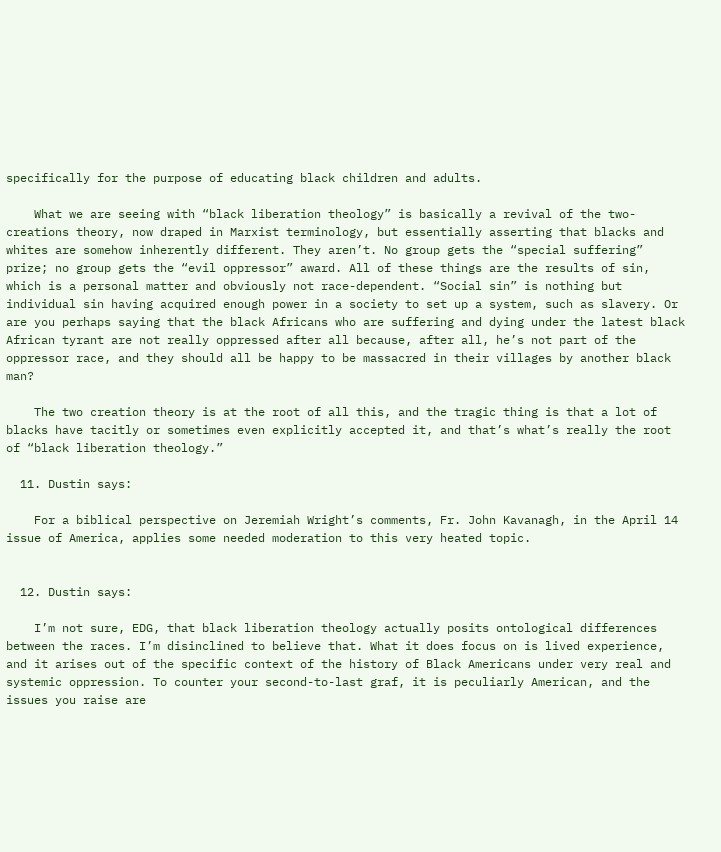specifically for the purpose of educating black children and adults.

    What we are seeing with “black liberation theology” is basically a revival of the two-creations theory, now draped in Marxist terminology, but essentially asserting that blacks and whites are somehow inherently different. They aren’t. No group gets the “special suffering” prize; no group gets the “evil oppressor” award. All of these things are the results of sin, which is a personal matter and obviously not race-dependent. “Social sin” is nothing but individual sin having acquired enough power in a society to set up a system, such as slavery. Or are you perhaps saying that the black Africans who are suffering and dying under the latest black African tyrant are not really oppressed after all because, after all, he’s not part of the oppressor race, and they should all be happy to be massacred in their villages by another black man?

    The two creation theory is at the root of all this, and the tragic thing is that a lot of blacks have tacitly or sometimes even explicitly accepted it, and that’s what’s really the root of “black liberation theology.”

  11. Dustin says:

    For a biblical perspective on Jeremiah Wright’s comments, Fr. John Kavanagh, in the April 14 issue of America, applies some needed moderation to this very heated topic.


  12. Dustin says:

    I’m not sure, EDG, that black liberation theology actually posits ontological differences between the races. I’m disinclined to believe that. What it does focus on is lived experience, and it arises out of the specific context of the history of Black Americans under very real and systemic oppression. To counter your second-to-last graf, it is peculiarly American, and the issues you raise are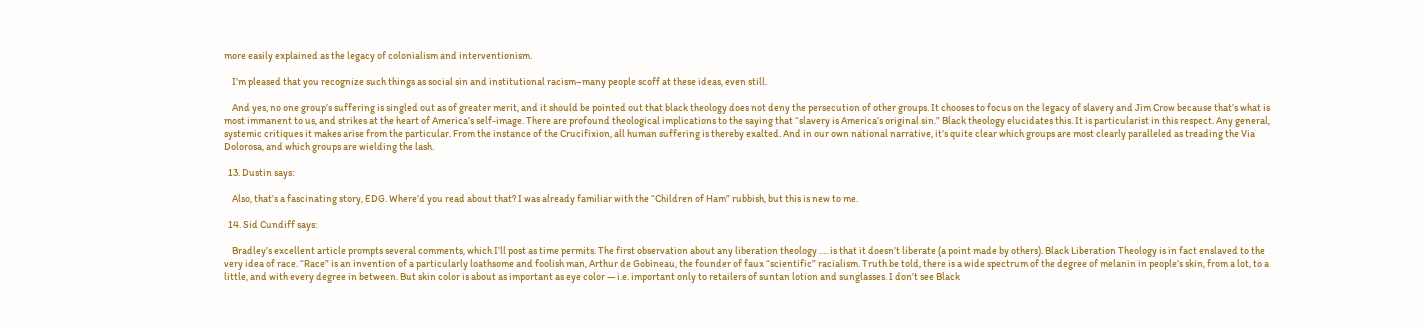more easily explained as the legacy of colonialism and interventionism.

    I’m pleased that you recognize such things as social sin and institutional racism–many people scoff at these ideas, even still.

    And yes, no one group’s suffering is singled out as of greater merit, and it should be pointed out that black theology does not deny the persecution of other groups. It chooses to focus on the legacy of slavery and Jim Crow because that’s what is most immanent to us, and strikes at the heart of America’s self-image. There are profound theological implications to the saying that “slavery is America’s original sin.” Black theology elucidates this. It is particularist in this respect. Any general, systemic critiques it makes arise from the particular. From the instance of the Crucifixion, all human suffering is thereby exalted. And in our own national narrative, it’s quite clear which groups are most clearly paralleled as treading the Via Dolorosa, and which groups are wielding the lash.

  13. Dustin says:

    Also, that’s a fascinating story, EDG. Where’d you read about that? I was already familiar with the “Children of Ham” rubbish, but this is new to me.

  14. Sid Cundiff says:

    Bradley’s excellent article prompts several comments, which I’ll post as time permits. The first observation about any liberation theology …. is that it doesn’t liberate (a point made by others). Black Liberation Theology is in fact enslaved to the very idea of race. “Race” is an invention of a particularly loathsome and foolish man, Arthur de Gobineau, the founder of faux “scientific” racialism. Truth be told, there is a wide spectrum of the degree of melanin in people’s skin, from a lot, to a little, and with every degree in between. But skin color is about as important as eye color — i.e. important only to retailers of suntan lotion and sunglasses. I don’t see Black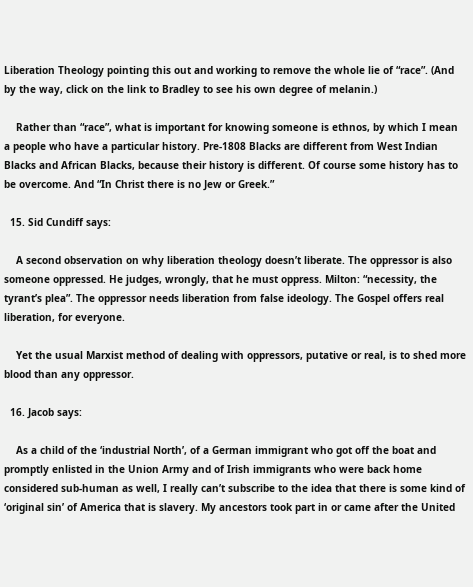Liberation Theology pointing this out and working to remove the whole lie of “race”. (And by the way, click on the link to Bradley to see his own degree of melanin.)

    Rather than “race”, what is important for knowing someone is ethnos, by which I mean a people who have a particular history. Pre-1808 Blacks are different from West Indian Blacks and African Blacks, because their history is different. Of course some history has to be overcome. And “In Christ there is no Jew or Greek.”

  15. Sid Cundiff says:

    A second observation on why liberation theology doesn’t liberate. The oppressor is also someone oppressed. He judges, wrongly, that he must oppress. Milton: “necessity, the tyrant’s plea”. The oppressor needs liberation from false ideology. The Gospel offers real liberation, for everyone.

    Yet the usual Marxist method of dealing with oppressors, putative or real, is to shed more blood than any oppressor.

  16. Jacob says:

    As a child of the ‘industrial North’, of a German immigrant who got off the boat and promptly enlisted in the Union Army and of Irish immigrants who were back home considered sub-human as well, I really can’t subscribe to the idea that there is some kind of ‘original sin’ of America that is slavery. My ancestors took part in or came after the United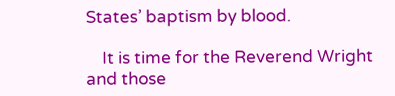States’ baptism by blood.

    It is time for the Reverend Wright and those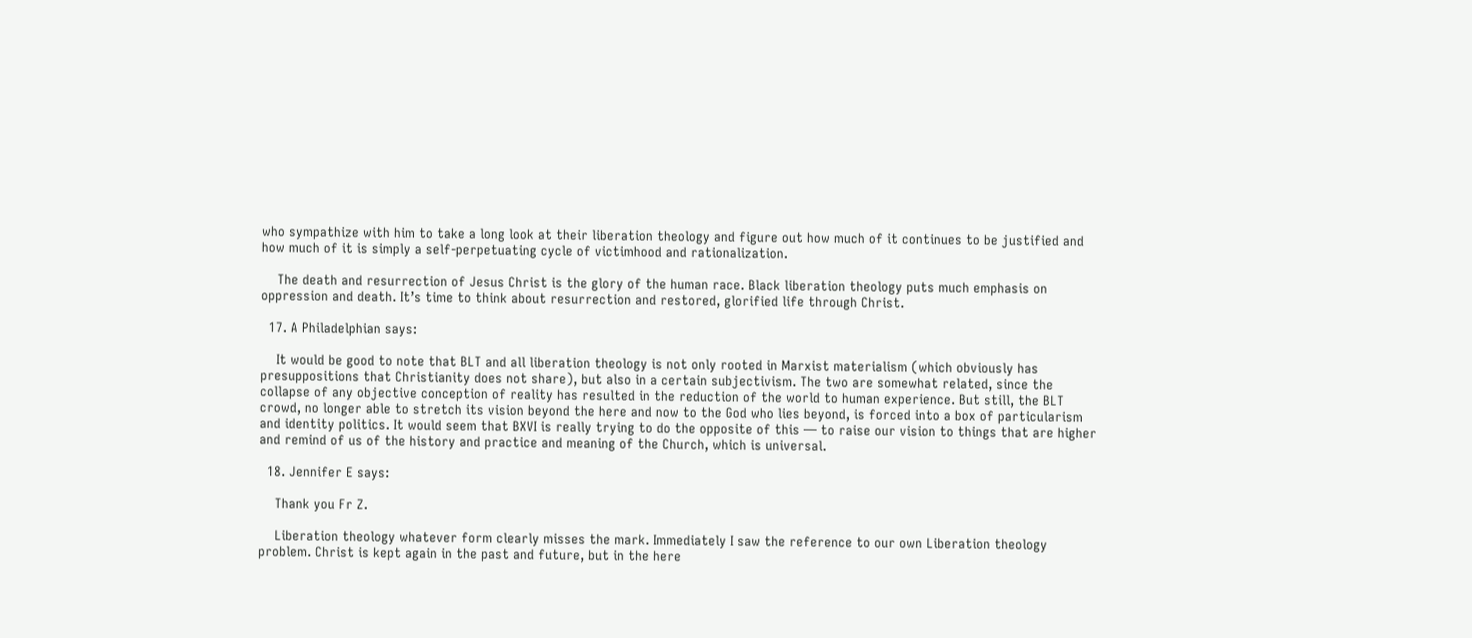who sympathize with him to take a long look at their liberation theology and figure out how much of it continues to be justified and how much of it is simply a self-perpetuating cycle of victimhood and rationalization.

    The death and resurrection of Jesus Christ is the glory of the human race. Black liberation theology puts much emphasis on oppression and death. It’s time to think about resurrection and restored, glorified life through Christ.

  17. A Philadelphian says:

    It would be good to note that BLT and all liberation theology is not only rooted in Marxist materialism (which obviously has presuppositions that Christianity does not share), but also in a certain subjectivism. The two are somewhat related, since the collapse of any objective conception of reality has resulted in the reduction of the world to human experience. But still, the BLT crowd, no longer able to stretch its vision beyond the here and now to the God who lies beyond, is forced into a box of particularism and identity politics. It would seem that BXVI is really trying to do the opposite of this — to raise our vision to things that are higher and remind of us of the history and practice and meaning of the Church, which is universal.

  18. Jennifer E says:

    Thank you Fr Z.

    Liberation theology whatever form clearly misses the mark. Immediately I saw the reference to our own Liberation theology problem. Christ is kept again in the past and future, but in the here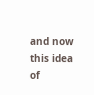and now this idea of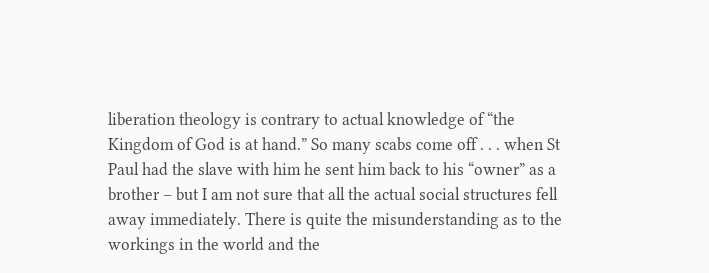liberation theology is contrary to actual knowledge of “the Kingdom of God is at hand.” So many scabs come off . . . when St Paul had the slave with him he sent him back to his “owner” as a brother – but I am not sure that all the actual social structures fell away immediately. There is quite the misunderstanding as to the workings in the world and the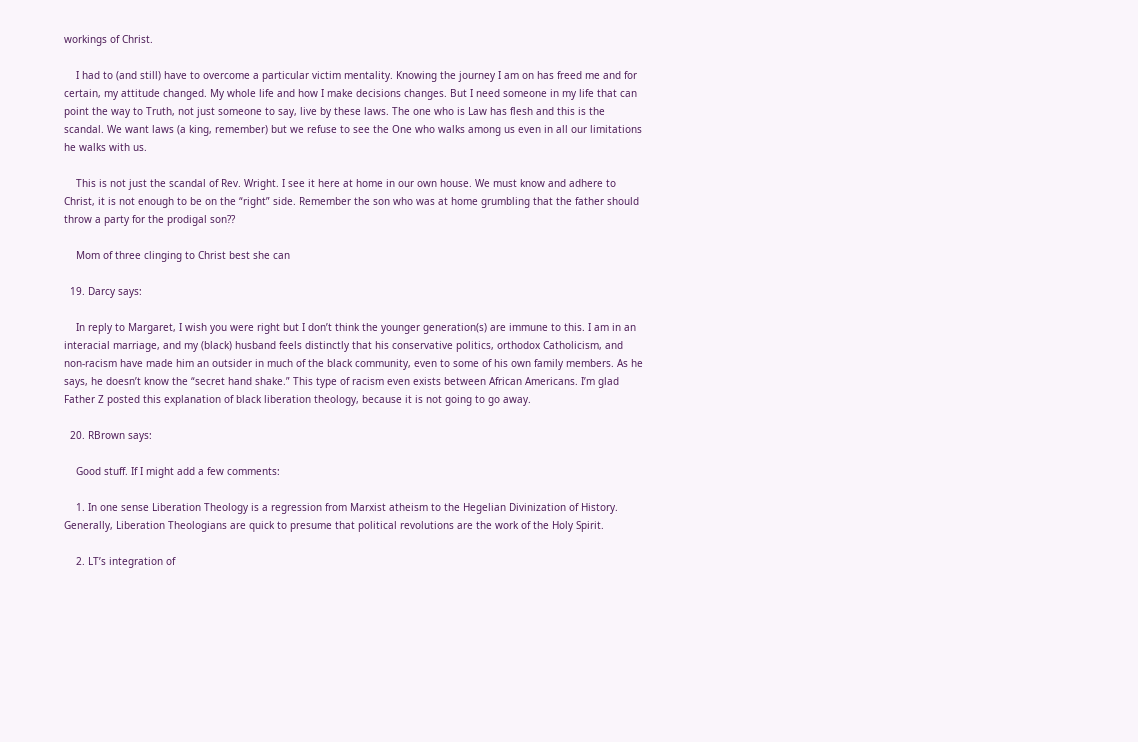workings of Christ.

    I had to (and still) have to overcome a particular victim mentality. Knowing the journey I am on has freed me and for certain, my attitude changed. My whole life and how I make decisions changes. But I need someone in my life that can point the way to Truth, not just someone to say, live by these laws. The one who is Law has flesh and this is the scandal. We want laws (a king, remember) but we refuse to see the One who walks among us even in all our limitations he walks with us.

    This is not just the scandal of Rev. Wright. I see it here at home in our own house. We must know and adhere to Christ, it is not enough to be on the “right” side. Remember the son who was at home grumbling that the father should throw a party for the prodigal son??

    Mom of three clinging to Christ best she can

  19. Darcy says:

    In reply to Margaret, I wish you were right but I don’t think the younger generation(s) are immune to this. I am in an interacial marriage, and my (black) husband feels distinctly that his conservative politics, orthodox Catholicism, and non-racism have made him an outsider in much of the black community, even to some of his own family members. As he says, he doesn’t know the “secret hand shake.” This type of racism even exists between African Americans. I’m glad Father Z posted this explanation of black liberation theology, because it is not going to go away.

  20. RBrown says:

    Good stuff. If I might add a few comments:

    1. In one sense Liberation Theology is a regression from Marxist atheism to the Hegelian Divinization of History. Generally, Liberation Theologians are quick to presume that political revolutions are the work of the Holy Spirit.

    2. LT’s integration of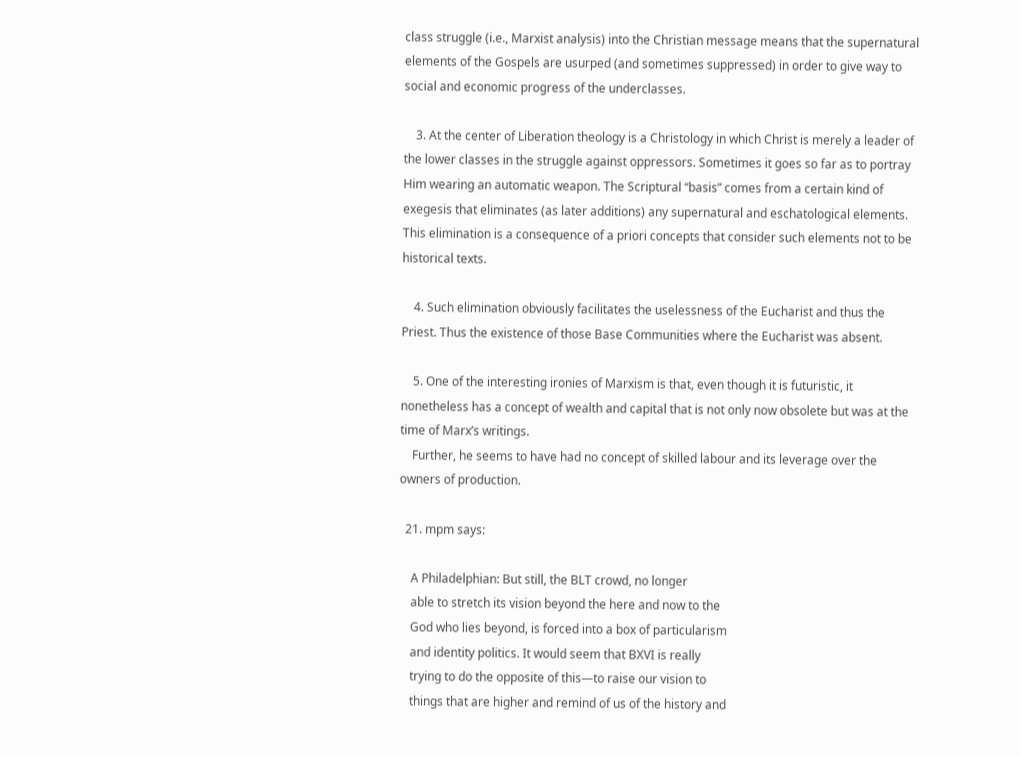class struggle (i.e., Marxist analysis) into the Christian message means that the supernatural elements of the Gospels are usurped (and sometimes suppressed) in order to give way to social and economic progress of the underclasses.

    3. At the center of Liberation theology is a Christology in which Christ is merely a leader of the lower classes in the struggle against oppressors. Sometimes it goes so far as to portray Him wearing an automatic weapon. The Scriptural “basis” comes from a certain kind of exegesis that eliminates (as later additions) any supernatural and eschatological elements. This elimination is a consequence of a priori concepts that consider such elements not to be historical texts.

    4. Such elimination obviously facilitates the uselessness of the Eucharist and thus the Priest. Thus the existence of those Base Communities where the Eucharist was absent.

    5. One of the interesting ironies of Marxism is that, even though it is futuristic, it nonetheless has a concept of wealth and capital that is not only now obsolete but was at the time of Marx’s writings.
    Further, he seems to have had no concept of skilled labour and its leverage over the owners of production.

  21. mpm says:

    A Philadelphian: But still, the BLT crowd, no longer
    able to stretch its vision beyond the here and now to the
    God who lies beyond, is forced into a box of particularism
    and identity politics. It would seem that BXVI is really
    trying to do the opposite of this—to raise our vision to
    things that are higher and remind of us of the history and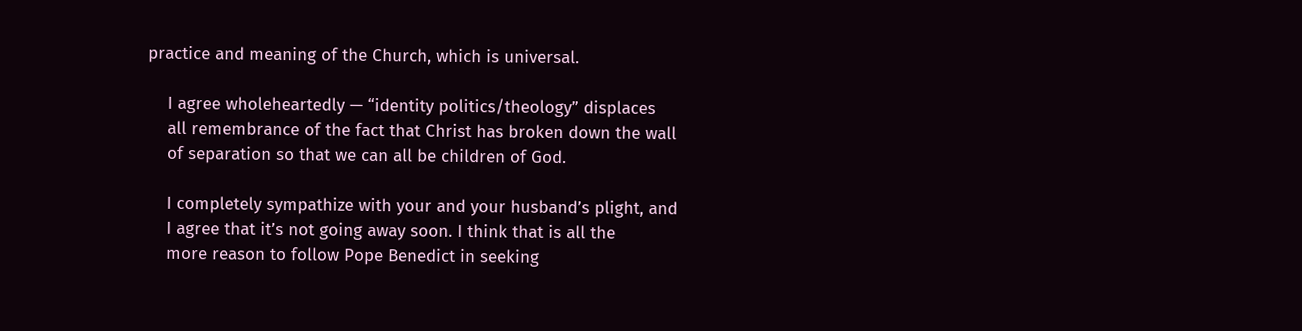practice and meaning of the Church, which is universal.

    I agree wholeheartedly — “identity politics/theology” displaces
    all remembrance of the fact that Christ has broken down the wall
    of separation so that we can all be children of God.

    I completely sympathize with your and your husband’s plight, and
    I agree that it’s not going away soon. I think that is all the
    more reason to follow Pope Benedict in seeking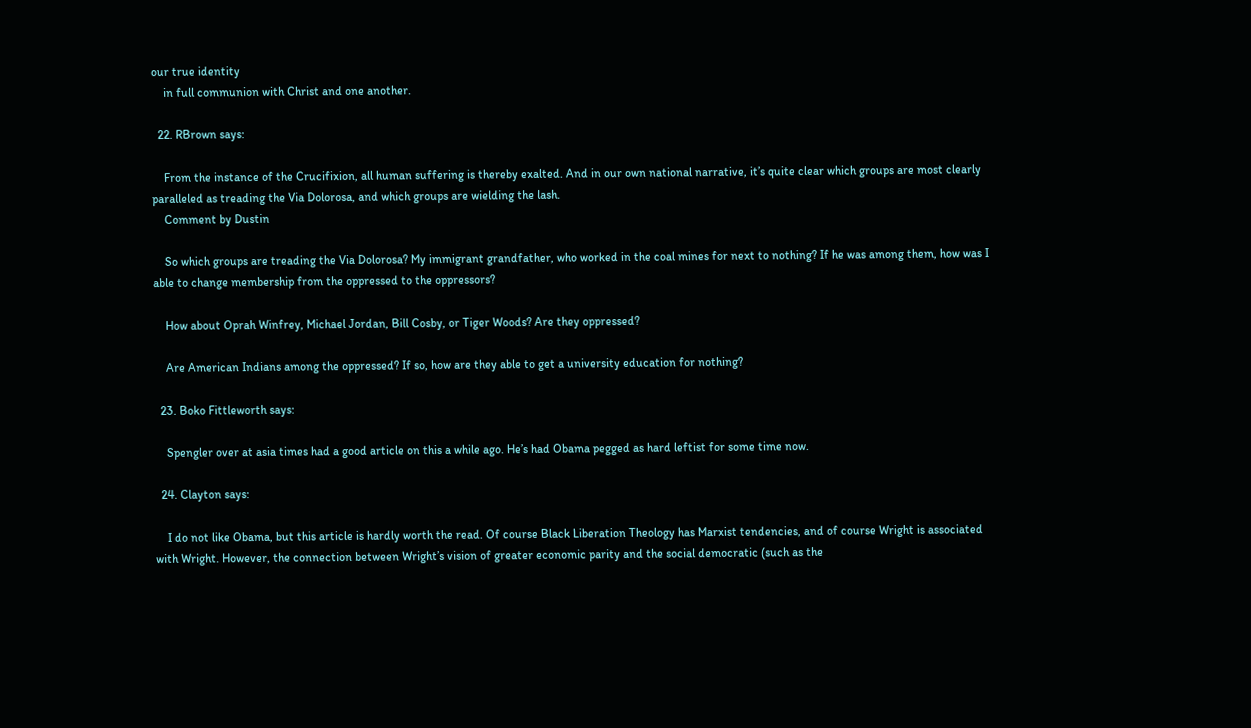our true identity
    in full communion with Christ and one another.

  22. RBrown says:

    From the instance of the Crucifixion, all human suffering is thereby exalted. And in our own national narrative, it’s quite clear which groups are most clearly paralleled as treading the Via Dolorosa, and which groups are wielding the lash.
    Comment by Dustin

    So which groups are treading the Via Dolorosa? My immigrant grandfather, who worked in the coal mines for next to nothing? If he was among them, how was I able to change membership from the oppressed to the oppressors?

    How about Oprah Winfrey, Michael Jordan, Bill Cosby, or Tiger Woods? Are they oppressed?

    Are American Indians among the oppressed? If so, how are they able to get a university education for nothing?

  23. Boko Fittleworth says:

    Spengler over at asia times had a good article on this a while ago. He’s had Obama pegged as hard leftist for some time now.

  24. Clayton says:

    I do not like Obama, but this article is hardly worth the read. Of course Black Liberation Theology has Marxist tendencies, and of course Wright is associated with Wright. However, the connection between Wright’s vision of greater economic parity and the social democratic (such as the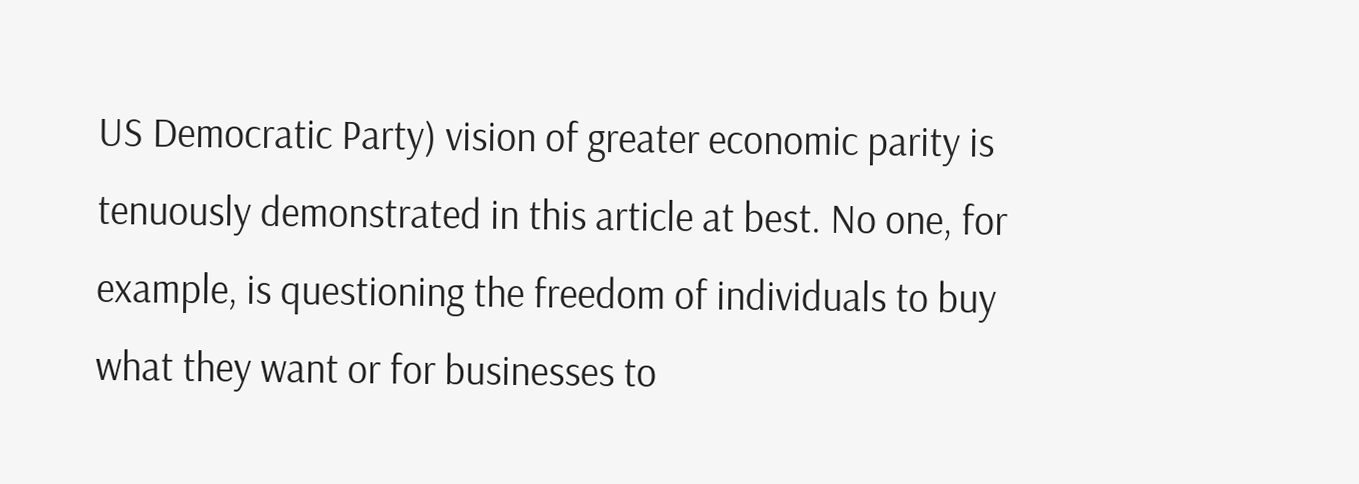US Democratic Party) vision of greater economic parity is tenuously demonstrated in this article at best. No one, for example, is questioning the freedom of individuals to buy what they want or for businesses to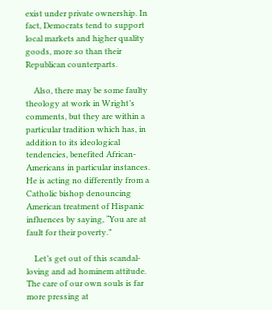exist under private ownership. In fact, Democrats tend to support local markets and higher quality goods, more so than their Republican counterparts.

    Also, there may be some faulty theology at work in Wright’s comments, but they are within a particular tradition which has, in addition to its ideological tendencies, benefited African-Americans in particular instances. He is acting no differently from a Catholic bishop denouncing American treatment of Hispanic influences by saying, “You are at fault for their poverty.”

    Let’s get out of this scandal-loving and ad hominem attitude. The care of our own souls is far more pressing at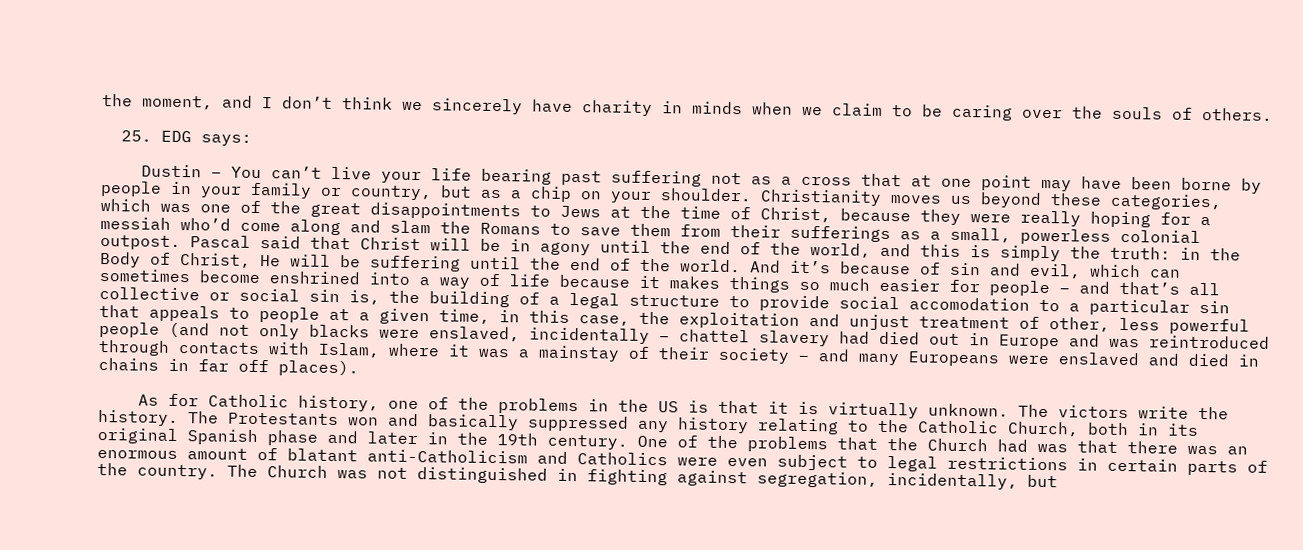the moment, and I don’t think we sincerely have charity in minds when we claim to be caring over the souls of others.

  25. EDG says:

    Dustin – You can’t live your life bearing past suffering not as a cross that at one point may have been borne by people in your family or country, but as a chip on your shoulder. Christianity moves us beyond these categories, which was one of the great disappointments to Jews at the time of Christ, because they were really hoping for a messiah who’d come along and slam the Romans to save them from their sufferings as a small, powerless colonial outpost. Pascal said that Christ will be in agony until the end of the world, and this is simply the truth: in the Body of Christ, He will be suffering until the end of the world. And it’s because of sin and evil, which can sometimes become enshrined into a way of life because it makes things so much easier for people – and that’s all collective or social sin is, the building of a legal structure to provide social accomodation to a particular sin that appeals to people at a given time, in this case, the exploitation and unjust treatment of other, less powerful people (and not only blacks were enslaved, incidentally – chattel slavery had died out in Europe and was reintroduced through contacts with Islam, where it was a mainstay of their society – and many Europeans were enslaved and died in chains in far off places).

    As for Catholic history, one of the problems in the US is that it is virtually unknown. The victors write the history. The Protestants won and basically suppressed any history relating to the Catholic Church, both in its original Spanish phase and later in the 19th century. One of the problems that the Church had was that there was an enormous amount of blatant anti-Catholicism and Catholics were even subject to legal restrictions in certain parts of the country. The Church was not distinguished in fighting against segregation, incidentally, but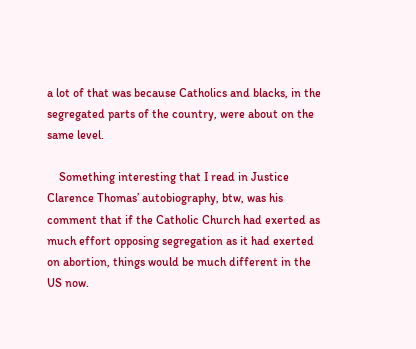a lot of that was because Catholics and blacks, in the segregated parts of the country, were about on the same level.

    Something interesting that I read in Justice Clarence Thomas’ autobiography, btw, was his comment that if the Catholic Church had exerted as much effort opposing segregation as it had exerted on abortion, things would be much different in the US now.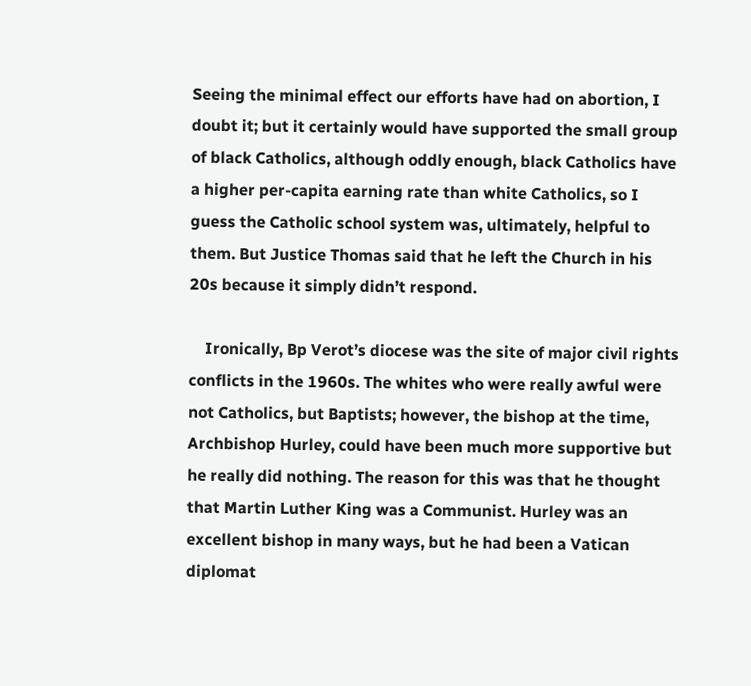Seeing the minimal effect our efforts have had on abortion, I doubt it; but it certainly would have supported the small group of black Catholics, although oddly enough, black Catholics have a higher per-capita earning rate than white Catholics, so I guess the Catholic school system was, ultimately, helpful to them. But Justice Thomas said that he left the Church in his 20s because it simply didn’t respond.

    Ironically, Bp Verot’s diocese was the site of major civil rights conflicts in the 1960s. The whites who were really awful were not Catholics, but Baptists; however, the bishop at the time, Archbishop Hurley, could have been much more supportive but he really did nothing. The reason for this was that he thought that Martin Luther King was a Communist. Hurley was an excellent bishop in many ways, but he had been a Vatican diplomat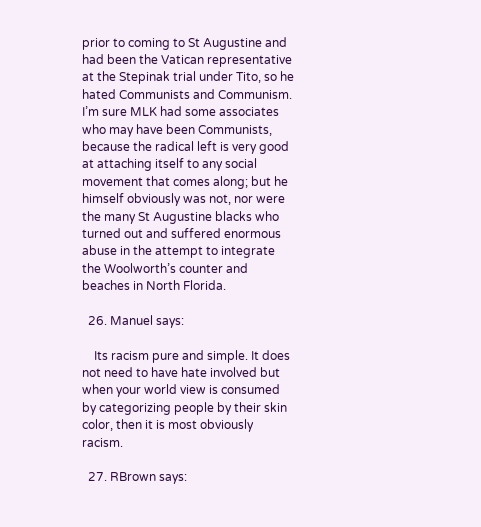prior to coming to St Augustine and had been the Vatican representative at the Stepinak trial under Tito, so he hated Communists and Communism. I’m sure MLK had some associates who may have been Communists, because the radical left is very good at attaching itself to any social movement that comes along; but he himself obviously was not, nor were the many St Augustine blacks who turned out and suffered enormous abuse in the attempt to integrate the Woolworth’s counter and beaches in North Florida.

  26. Manuel says:

    Its racism pure and simple. It does not need to have hate involved but when your world view is consumed by categorizing people by their skin color, then it is most obviously racism.

  27. RBrown says: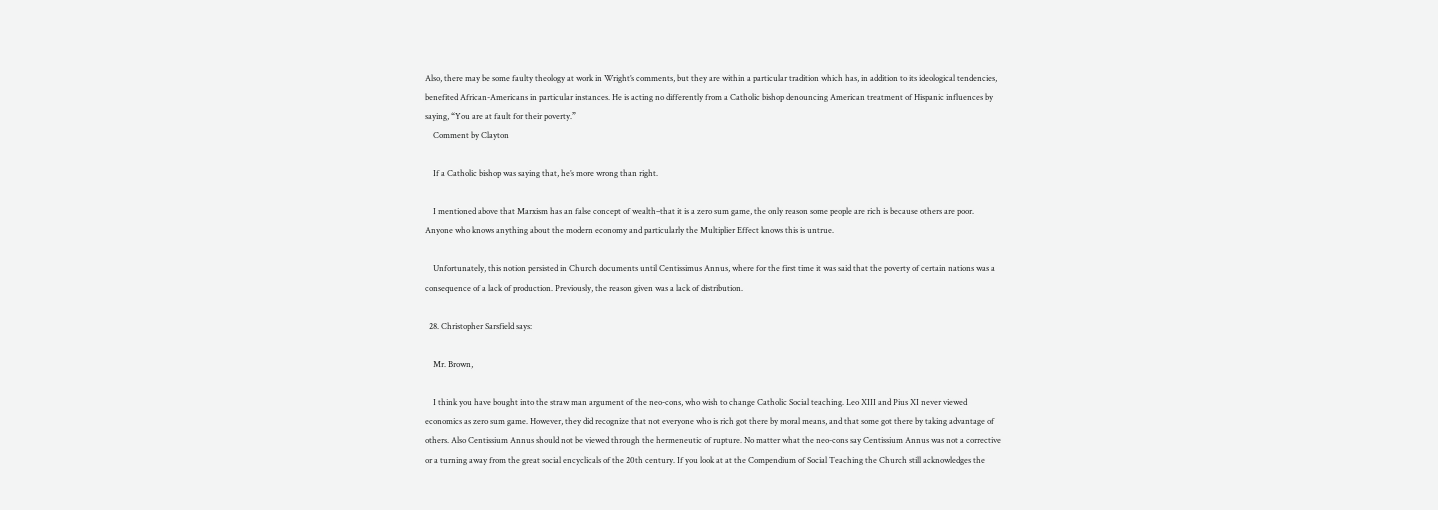Also, there may be some faulty theology at work in Wright’s comments, but they are within a particular tradition which has, in addition to its ideological tendencies, benefited African-Americans in particular instances. He is acting no differently from a Catholic bishop denouncing American treatment of Hispanic influences by saying, “You are at fault for their poverty.”
    Comment by Clayton

    If a Catholic bishop was saying that, he’s more wrong than right.

    I mentioned above that Marxism has an false concept of wealth–that it is a zero sum game, the only reason some people are rich is because others are poor. Anyone who knows anything about the modern economy and particularly the Multiplier Effect knows this is untrue.

    Unfortunately, this notion persisted in Church documents until Centissimus Annus, where for the first time it was said that the poverty of certain nations was a consequence of a lack of production. Previously, the reason given was a lack of distribution.

  28. Christopher Sarsfield says:

    Mr. Brown,

    I think you have bought into the straw man argument of the neo-cons, who wish to change Catholic Social teaching. Leo XIII and Pius XI never viewed economics as zero sum game. However, they did recognize that not everyone who is rich got there by moral means, and that some got there by taking advantage of others. Also Centissium Annus should not be viewed through the hermeneutic of rupture. No matter what the neo-cons say Centissium Annus was not a corrective or a turning away from the great social encyclicals of the 20th century. If you look at at the Compendium of Social Teaching the Church still acknowledges the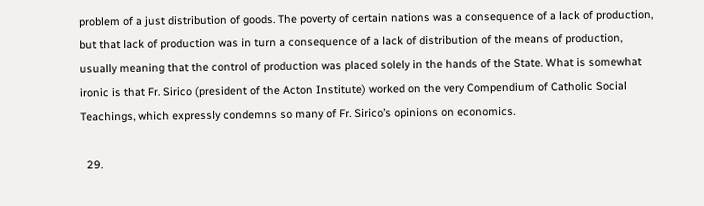problem of a just distribution of goods. The poverty of certain nations was a consequence of a lack of production, but that lack of production was in turn a consequence of a lack of distribution of the means of production, usually meaning that the control of production was placed solely in the hands of the State. What is somewhat ironic is that Fr. Sirico (president of the Acton Institute) worked on the very Compendium of Catholic Social Teachings, which expressly condemns so many of Fr. Sirico’s opinions on economics.

  29.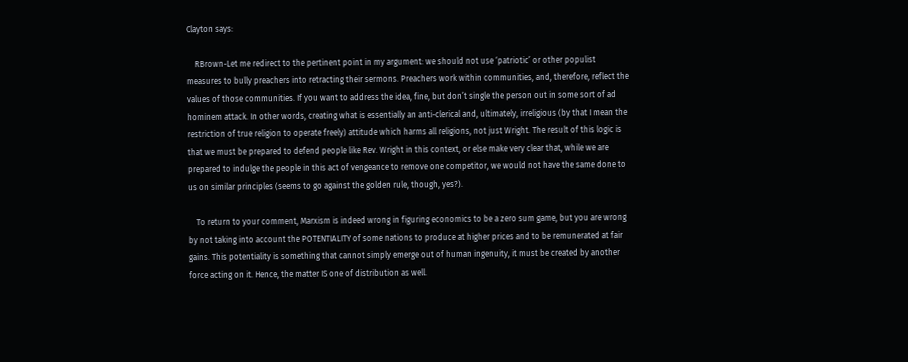Clayton says:

    RBrown-Let me redirect to the pertinent point in my argument: we should not use ‘patriotic’ or other populist measures to bully preachers into retracting their sermons. Preachers work within communities, and, therefore, reflect the values of those communities. If you want to address the idea, fine, but don’t single the person out in some sort of ad hominem attack. In other words, creating what is essentially an anti-clerical and, ultimately, irreligious (by that I mean the restriction of true religion to operate freely) attitude which harms all religions, not just Wright. The result of this logic is that we must be prepared to defend people like Rev. Wright in this context, or else make very clear that, while we are prepared to indulge the people in this act of vengeance to remove one competitor, we would not have the same done to us on similar principles (seems to go against the golden rule, though, yes?).

    To return to your comment, Marxism is indeed wrong in figuring economics to be a zero sum game, but you are wrong by not taking into account the POTENTIALITY of some nations to produce at higher prices and to be remunerated at fair gains. This potentiality is something that cannot simply emerge out of human ingenuity, it must be created by another force acting on it. Hence, the matter IS one of distribution as well.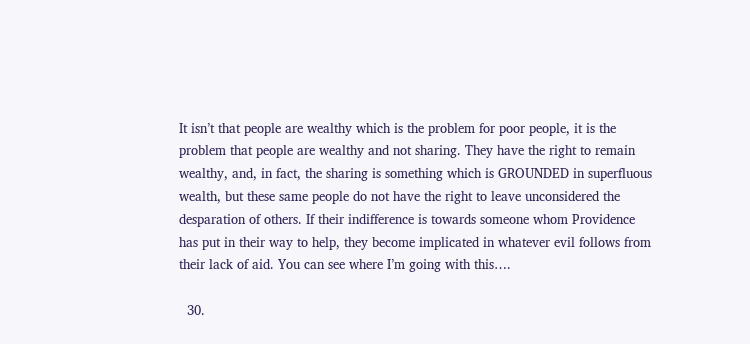It isn’t that people are wealthy which is the problem for poor people, it is the problem that people are wealthy and not sharing. They have the right to remain wealthy, and, in fact, the sharing is something which is GROUNDED in superfluous wealth, but these same people do not have the right to leave unconsidered the desparation of others. If their indifference is towards someone whom Providence has put in their way to help, they become implicated in whatever evil follows from their lack of aid. You can see where I’m going with this….

  30.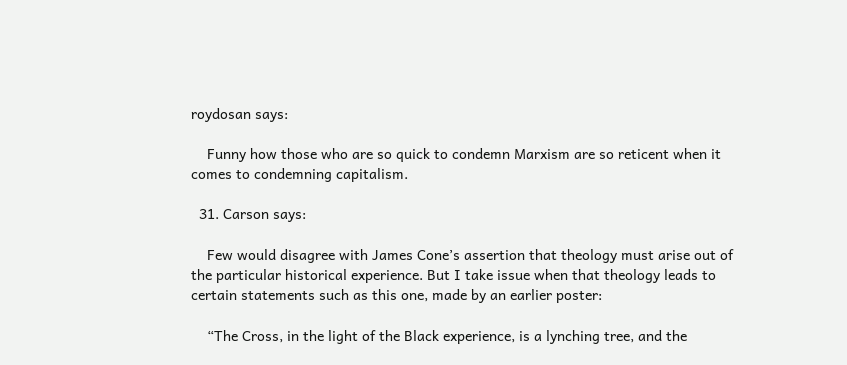roydosan says:

    Funny how those who are so quick to condemn Marxism are so reticent when it comes to condemning capitalism.

  31. Carson says:

    Few would disagree with James Cone’s assertion that theology must arise out of the particular historical experience. But I take issue when that theology leads to certain statements such as this one, made by an earlier poster:

    “The Cross, in the light of the Black experience, is a lynching tree, and the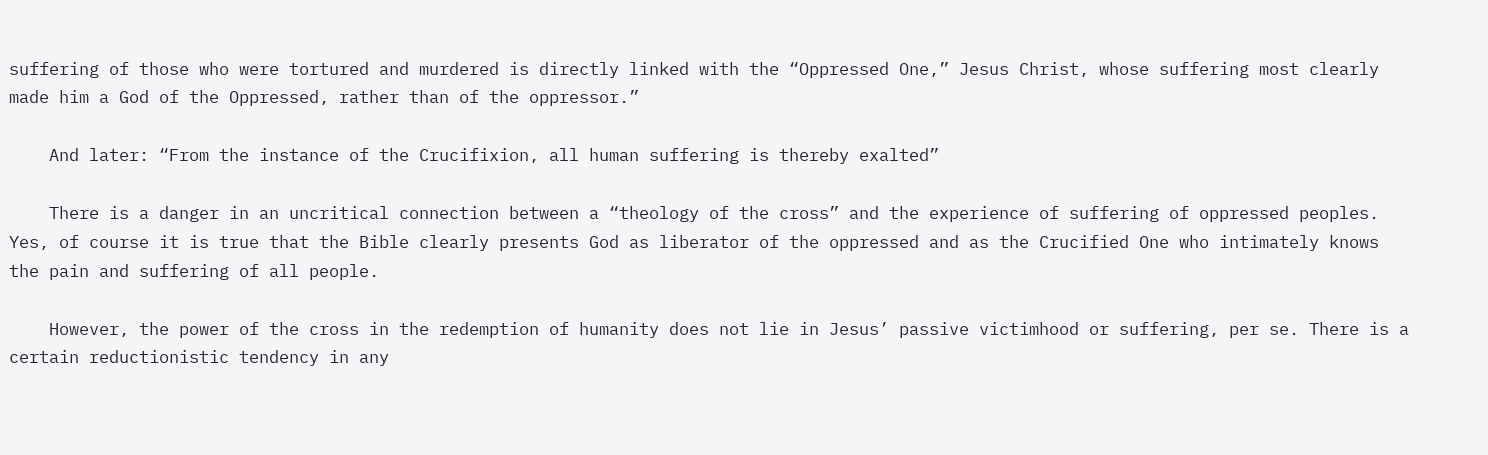suffering of those who were tortured and murdered is directly linked with the “Oppressed One,” Jesus Christ, whose suffering most clearly made him a God of the Oppressed, rather than of the oppressor.”

    And later: “From the instance of the Crucifixion, all human suffering is thereby exalted”

    There is a danger in an uncritical connection between a “theology of the cross” and the experience of suffering of oppressed peoples. Yes, of course it is true that the Bible clearly presents God as liberator of the oppressed and as the Crucified One who intimately knows the pain and suffering of all people.

    However, the power of the cross in the redemption of humanity does not lie in Jesus’ passive victimhood or suffering, per se. There is a certain reductionistic tendency in any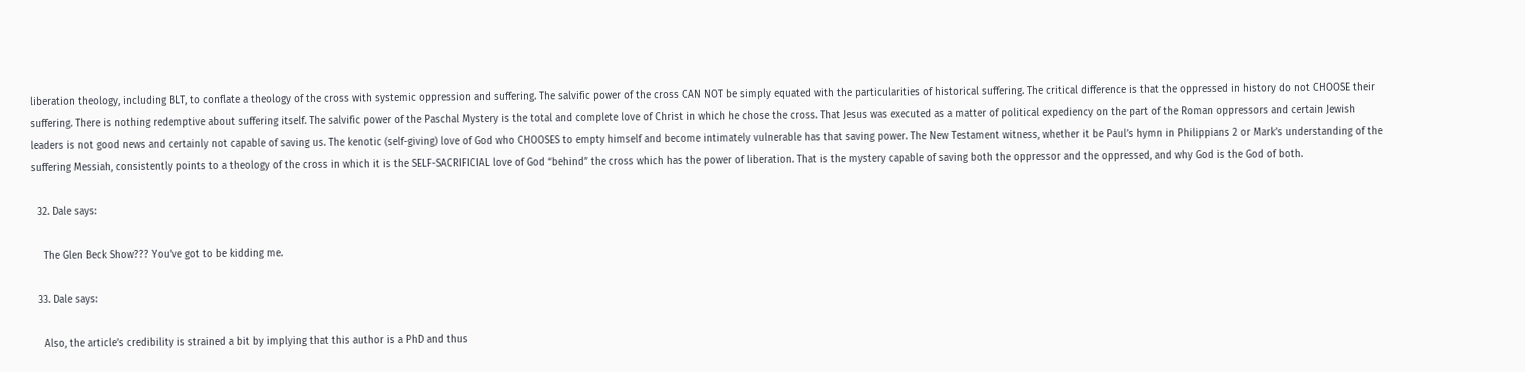liberation theology, including BLT, to conflate a theology of the cross with systemic oppression and suffering. The salvific power of the cross CAN NOT be simply equated with the particularities of historical suffering. The critical difference is that the oppressed in history do not CHOOSE their suffering. There is nothing redemptive about suffering itself. The salvific power of the Paschal Mystery is the total and complete love of Christ in which he chose the cross. That Jesus was executed as a matter of political expediency on the part of the Roman oppressors and certain Jewish leaders is not good news and certainly not capable of saving us. The kenotic (self-giving) love of God who CHOOSES to empty himself and become intimately vulnerable has that saving power. The New Testament witness, whether it be Paul’s hymn in Philippians 2 or Mark’s understanding of the suffering Messiah, consistently points to a theology of the cross in which it is the SELF-SACRIFICIAL love of God “behind” the cross which has the power of liberation. That is the mystery capable of saving both the oppressor and the oppressed, and why God is the God of both.

  32. Dale says:

    The Glen Beck Show??? You’ve got to be kidding me.

  33. Dale says:

    Also, the article’s credibility is strained a bit by implying that this author is a PhD and thus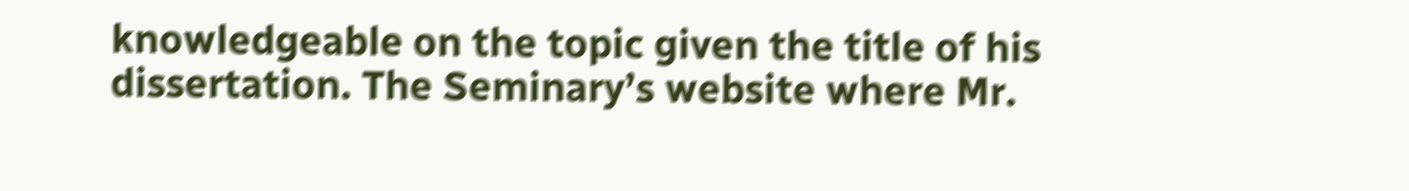knowledgeable on the topic given the title of his dissertation. The Seminary’s website where Mr.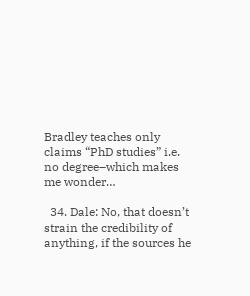Bradley teaches only claims “PhD studies” i.e. no degree–which makes me wonder…

  34. Dale: No, that doesn’t strain the credibility of anything, if the sources he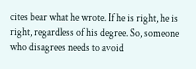cites bear what he wrote. If he is right, he is right, regardless of his degree. So, someone who disagrees needs to avoid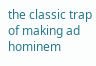the classic trap of making ad hominem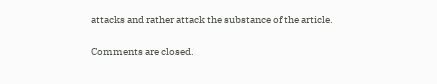attacks and rather attack the substance of the article.

Comments are closed.